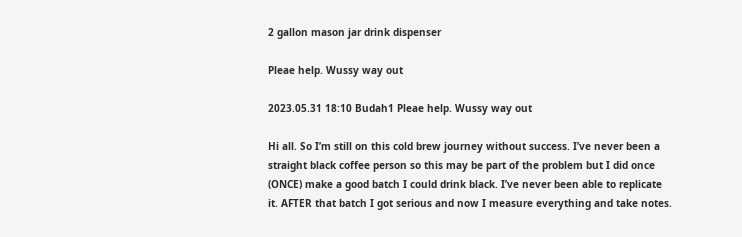2 gallon mason jar drink dispenser

Pleae help. Wussy way out

2023.05.31 18:10 Budah1 Pleae help. Wussy way out

Hi all. So I’m still on this cold brew journey without success. I’ve never been a straight black coffee person so this may be part of the problem but I did once (ONCE) make a good batch I could drink black. I’ve never been able to replicate it. AFTER that batch I got serious and now I measure everything and take notes.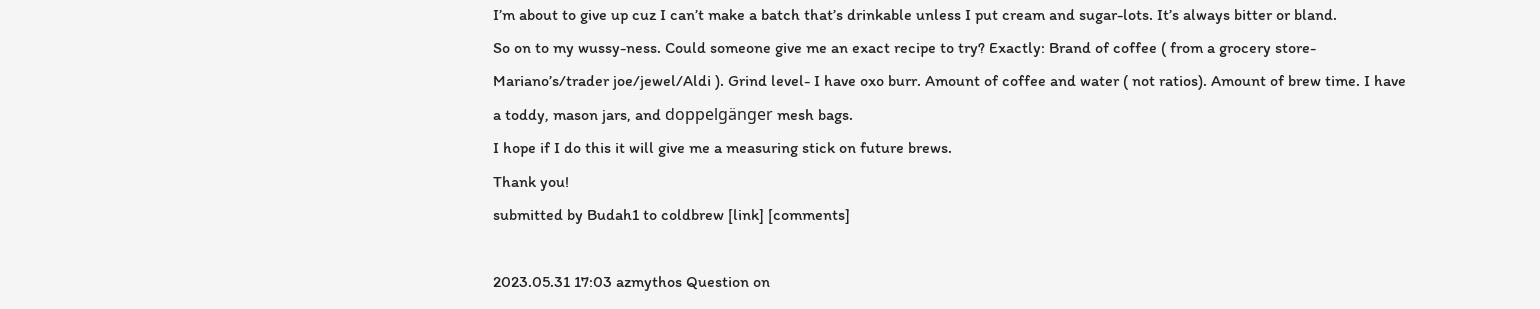I’m about to give up cuz I can’t make a batch that’s drinkable unless I put cream and sugar-lots. It’s always bitter or bland.
So on to my wussy-ness. Could someone give me an exact recipe to try? Exactly: Brand of coffee ( from a grocery store-Mariano’s/trader joe/jewel/Aldi ). Grind level- I have oxo burr. Amount of coffee and water ( not ratios). Amount of brew time. I have a toddy, mason jars, and doppelgänger mesh bags.
I hope if I do this it will give me a measuring stick on future brews.
Thank you!
submitted by Budah1 to coldbrew [link] [comments]

2023.05.31 17:03 azmythos Question on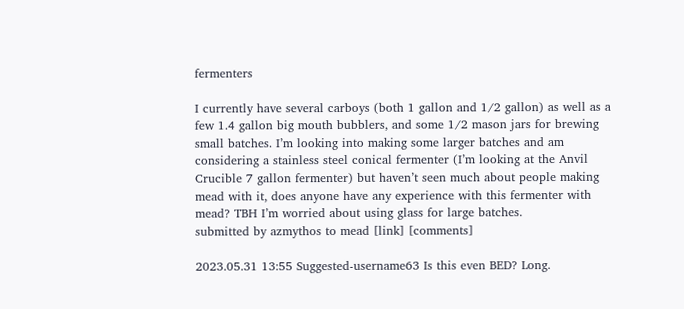fermenters

I currently have several carboys (both 1 gallon and 1/2 gallon) as well as a few 1.4 gallon big mouth bubblers, and some 1/2 mason jars for brewing small batches. I’m looking into making some larger batches and am considering a stainless steel conical fermenter (I’m looking at the Anvil Crucible 7 gallon fermenter) but haven’t seen much about people making mead with it, does anyone have any experience with this fermenter with mead? TBH I’m worried about using glass for large batches.
submitted by azmythos to mead [link] [comments]

2023.05.31 13:55 Suggested-username63 Is this even BED? Long.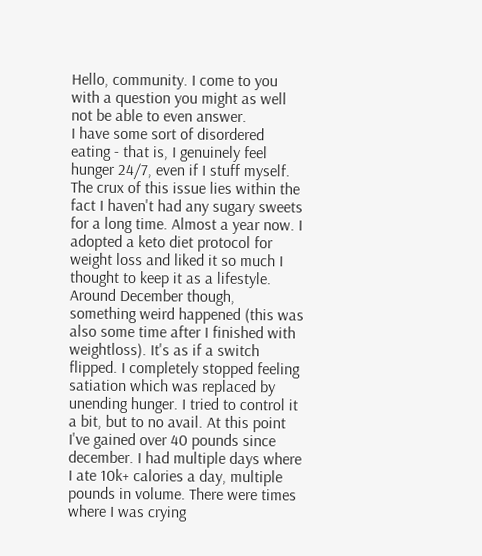Hello, community. I come to you with a question you might as well not be able to even answer.
I have some sort of disordered eating - that is, I genuinely feel hunger 24/7, even if I stuff myself. The crux of this issue lies within the fact I haven't had any sugary sweets for a long time. Almost a year now. I adopted a keto diet protocol for weight loss and liked it so much I thought to keep it as a lifestyle. Around December though, something weird happened (this was also some time after I finished with weightloss). It's as if a switch flipped. I completely stopped feeling satiation which was replaced by unending hunger. I tried to control it a bit, but to no avail. At this point I've gained over 40 pounds since december. I had multiple days where I ate 10k+ calories a day, multiple pounds in volume. There were times where I was crying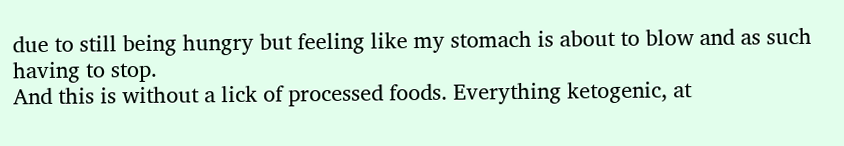due to still being hungry but feeling like my stomach is about to blow and as such having to stop.
And this is without a lick of processed foods. Everything ketogenic, at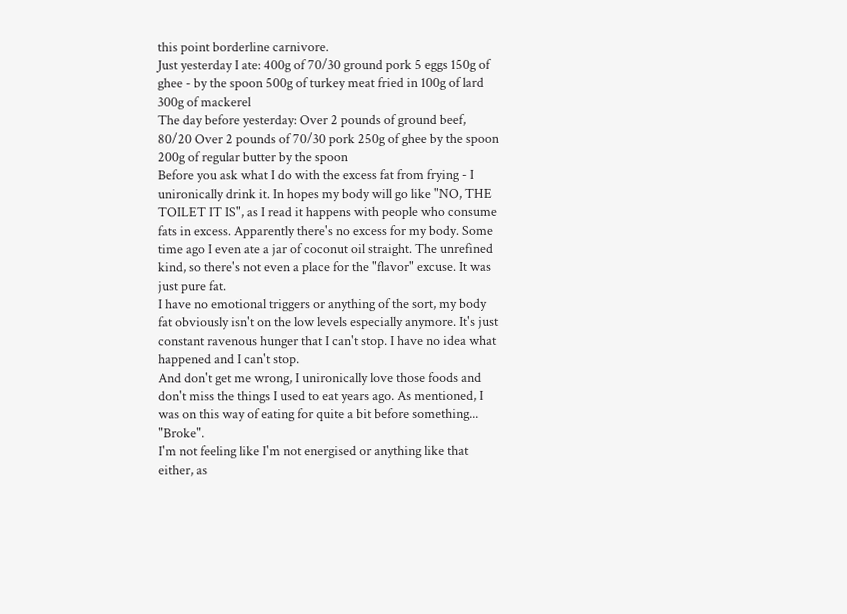this point borderline carnivore.
Just yesterday I ate: 400g of 70/30 ground pork 5 eggs 150g of ghee - by the spoon 500g of turkey meat fried in 100g of lard 300g of mackerel
The day before yesterday: Over 2 pounds of ground beef, 80/20 Over 2 pounds of 70/30 pork 250g of ghee by the spoon 200g of regular butter by the spoon
Before you ask what I do with the excess fat from frying - I unironically drink it. In hopes my body will go like "NO, THE TOILET IT IS", as I read it happens with people who consume fats in excess. Apparently there's no excess for my body. Some time ago I even ate a jar of coconut oil straight. The unrefined kind, so there's not even a place for the "flavor" excuse. It was just pure fat.
I have no emotional triggers or anything of the sort, my body fat obviously isn't on the low levels especially anymore. It's just constant ravenous hunger that I can't stop. I have no idea what happened and I can't stop.
And don't get me wrong, I unironically love those foods and don't miss the things I used to eat years ago. As mentioned, I was on this way of eating for quite a bit before something... "Broke".
I'm not feeling like I'm not energised or anything like that either, as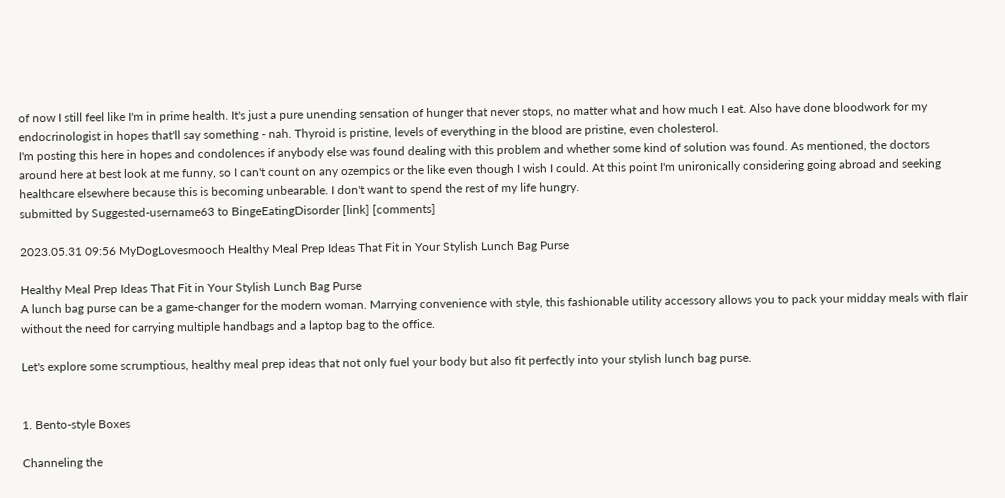of now I still feel like I'm in prime health. It's just a pure unending sensation of hunger that never stops, no matter what and how much I eat. Also have done bloodwork for my endocrinologist in hopes that'll say something - nah. Thyroid is pristine, levels of everything in the blood are pristine, even cholesterol.
I'm posting this here in hopes and condolences if anybody else was found dealing with this problem and whether some kind of solution was found. As mentioned, the doctors around here at best look at me funny, so I can't count on any ozempics or the like even though I wish I could. At this point I'm unironically considering going abroad and seeking healthcare elsewhere because this is becoming unbearable. I don't want to spend the rest of my life hungry.
submitted by Suggested-username63 to BingeEatingDisorder [link] [comments]

2023.05.31 09:56 MyDogLovesmooch Healthy Meal Prep Ideas That Fit in Your Stylish Lunch Bag Purse

Healthy Meal Prep Ideas That Fit in Your Stylish Lunch Bag Purse
A lunch bag purse can be a game-changer for the modern woman. Marrying convenience with style, this fashionable utility accessory allows you to pack your midday meals with flair without the need for carrying multiple handbags and a laptop bag to the office.

Let's explore some scrumptious, healthy meal prep ideas that not only fuel your body but also fit perfectly into your stylish lunch bag purse.


1. Bento-style Boxes

Channeling the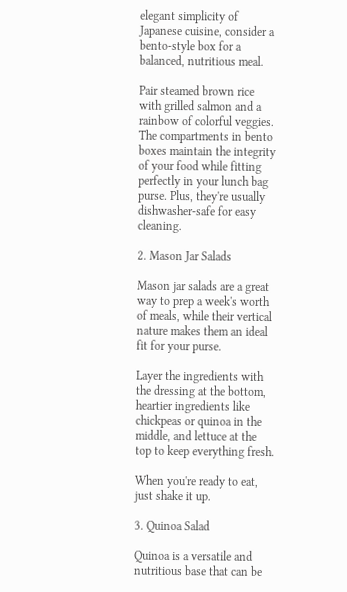elegant simplicity of Japanese cuisine, consider a bento-style box for a balanced, nutritious meal.

Pair steamed brown rice with grilled salmon and a rainbow of colorful veggies. The compartments in bento boxes maintain the integrity of your food while fitting perfectly in your lunch bag purse. Plus, they're usually dishwasher-safe for easy cleaning.

2. Mason Jar Salads

Mason jar salads are a great way to prep a week's worth of meals, while their vertical nature makes them an ideal fit for your purse.

Layer the ingredients with the dressing at the bottom, heartier ingredients like chickpeas or quinoa in the middle, and lettuce at the top to keep everything fresh.

When you're ready to eat, just shake it up.

3. Quinoa Salad

Quinoa is a versatile and nutritious base that can be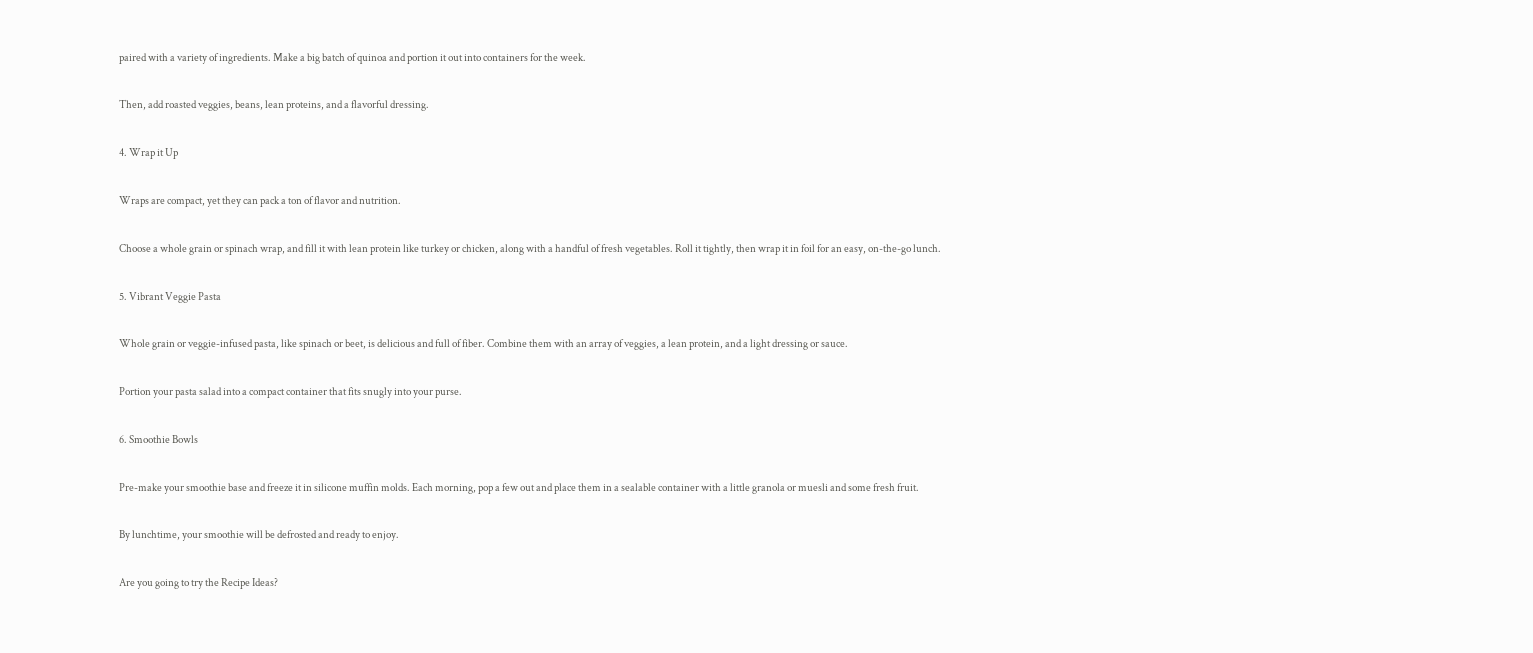paired with a variety of ingredients. Make a big batch of quinoa and portion it out into containers for the week.

Then, add roasted veggies, beans, lean proteins, and a flavorful dressing.

4. Wrap it Up

Wraps are compact, yet they can pack a ton of flavor and nutrition.

Choose a whole grain or spinach wrap, and fill it with lean protein like turkey or chicken, along with a handful of fresh vegetables. Roll it tightly, then wrap it in foil for an easy, on-the-go lunch.

5. Vibrant Veggie Pasta

Whole grain or veggie-infused pasta, like spinach or beet, is delicious and full of fiber. Combine them with an array of veggies, a lean protein, and a light dressing or sauce.

Portion your pasta salad into a compact container that fits snugly into your purse.

6. Smoothie Bowls

Pre-make your smoothie base and freeze it in silicone muffin molds. Each morning, pop a few out and place them in a sealable container with a little granola or muesli and some fresh fruit.

By lunchtime, your smoothie will be defrosted and ready to enjoy.

Are you going to try the Recipe Ideas?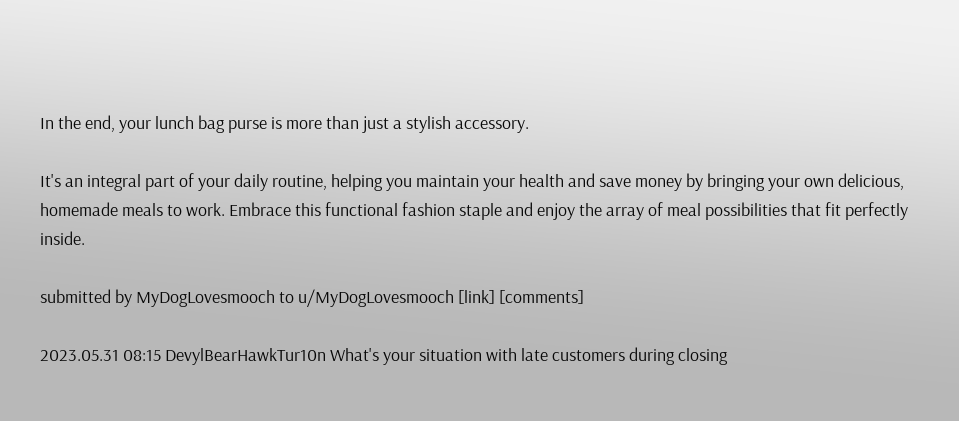In the end, your lunch bag purse is more than just a stylish accessory.

It's an integral part of your daily routine, helping you maintain your health and save money by bringing your own delicious, homemade meals to work. Embrace this functional fashion staple and enjoy the array of meal possibilities that fit perfectly inside.

submitted by MyDogLovesmooch to u/MyDogLovesmooch [link] [comments]

2023.05.31 08:15 DevylBearHawkTur10n What's your situation with late customers during closing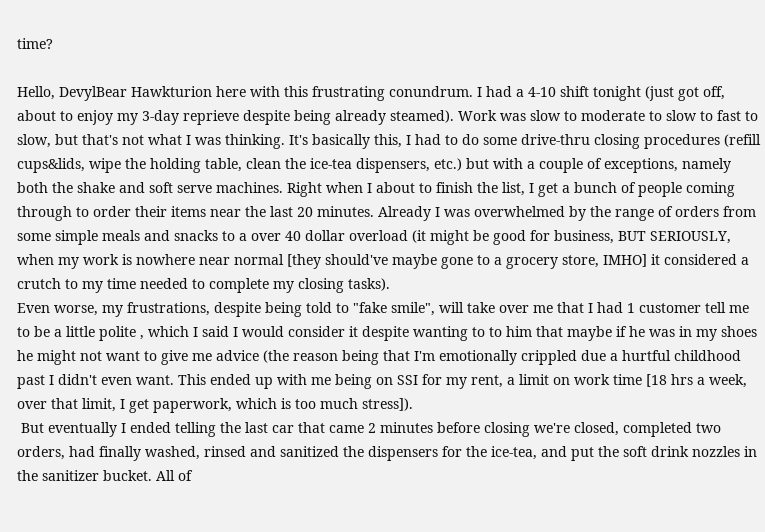time?

Hello, DevylBear Hawkturion here with this frustrating conundrum. I had a 4-10 shift tonight (just got off, about to enjoy my 3-day reprieve despite being already steamed). Work was slow to moderate to slow to fast to slow, but that's not what I was thinking. It's basically this, I had to do some drive-thru closing procedures (refill cups&lids, wipe the holding table, clean the ice-tea dispensers, etc.) but with a couple of exceptions, namely both the shake and soft serve machines. Right when I about to finish the list, I get a bunch of people coming through to order their items near the last 20 minutes. Already I was overwhelmed by the range of orders from some simple meals and snacks to a over 40 dollar overload (it might be good for business, BUT SERIOUSLY, when my work is nowhere near normal [they should've maybe gone to a grocery store, IMHO] it considered a crutch to my time needed to complete my closing tasks).
Even worse, my frustrations, despite being told to "fake smile", will take over me that I had 1 customer tell me to be a little polite , which I said I would consider it despite wanting to to him that maybe if he was in my shoes he might not want to give me advice (the reason being that I'm emotionally crippled due a hurtful childhood past I didn't even want. This ended up with me being on SSI for my rent, a limit on work time [18 hrs a week, over that limit, I get paperwork, which is too much stress]).
 But eventually I ended telling the last car that came 2 minutes before closing we're closed, completed two orders, had finally washed, rinsed and sanitized the dispensers for the ice-tea, and put the soft drink nozzles in the sanitizer bucket. All of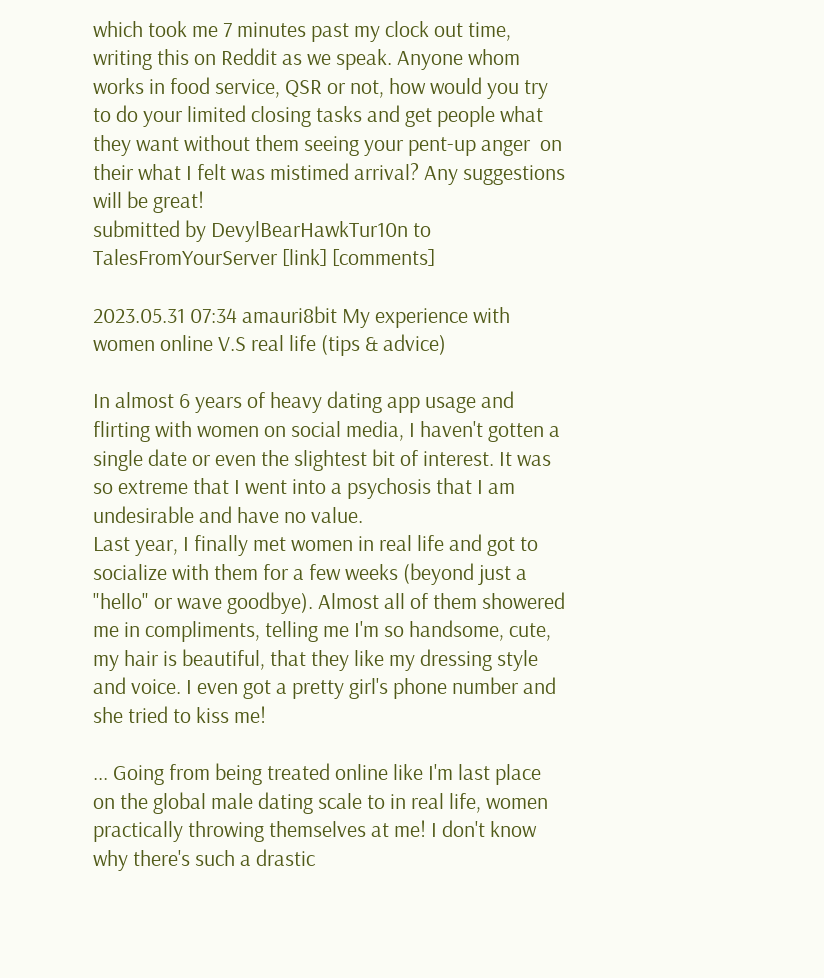which took me 7 minutes past my clock out time, writing this on Reddit as we speak. Anyone whom works in food service, QSR or not, how would you try to do your limited closing tasks and get people what they want without them seeing your pent-up anger  on their what I felt was mistimed arrival? Any suggestions will be great!
submitted by DevylBearHawkTur10n to TalesFromYourServer [link] [comments]

2023.05.31 07:34 amauri8bit My experience with women online V.S real life (tips & advice)

In almost 6 years of heavy dating app usage and flirting with women on social media, I haven't gotten a single date or even the slightest bit of interest. It was so extreme that I went into a psychosis that I am undesirable and have no value.
Last year, I finally met women in real life and got to socialize with them for a few weeks (beyond just a "hello" or wave goodbye). Almost all of them showered me in compliments, telling me I'm so handsome, cute, my hair is beautiful, that they like my dressing style and voice. I even got a pretty girl's phone number and she tried to kiss me!

... Going from being treated online like I'm last place on the global male dating scale to in real life, women practically throwing themselves at me! I don't know why there's such a drastic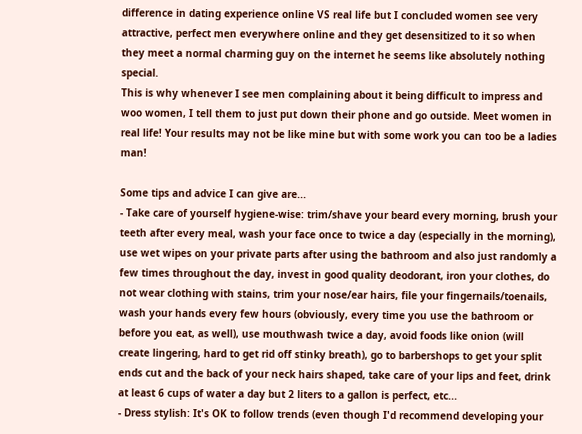difference in dating experience online VS real life but I concluded women see very attractive, perfect men everywhere online and they get desensitized to it so when they meet a normal charming guy on the internet he seems like absolutely nothing special.
This is why whenever I see men complaining about it being difficult to impress and woo women, I tell them to just put down their phone and go outside. Meet women in real life! Your results may not be like mine but with some work you can too be a ladies man!

Some tips and advice I can give are...
- Take care of yourself hygiene-wise: trim/shave your beard every morning, brush your teeth after every meal, wash your face once to twice a day (especially in the morning), use wet wipes on your private parts after using the bathroom and also just randomly a few times throughout the day, invest in good quality deodorant, iron your clothes, do not wear clothing with stains, trim your nose/ear hairs, file your fingernails/toenails, wash your hands every few hours (obviously, every time you use the bathroom or before you eat, as well), use mouthwash twice a day, avoid foods like onion (will create lingering, hard to get rid off stinky breath), go to barbershops to get your split ends cut and the back of your neck hairs shaped, take care of your lips and feet, drink at least 6 cups of water a day but 2 liters to a gallon is perfect, etc...
- Dress stylish: It's OK to follow trends (even though I'd recommend developing your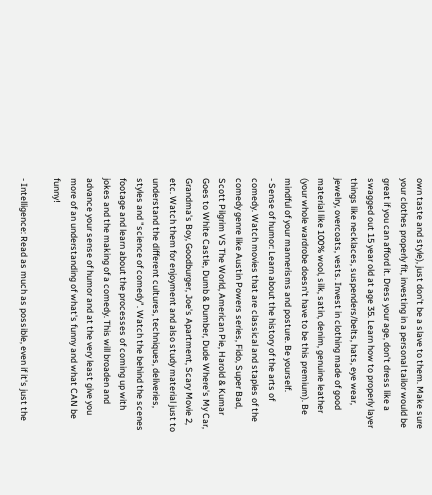own taste and style), just don't be a slave to them. Make sure your clothes properly fit, investing in a personal tailor would be great if you can afford it. Dress your age, don't dress like a swagged out 15 year old at age 35. Learn how to properly layer things like necklaces, suspenders/belts, hats, eye wear, jewelry, overcoats, vests. Invest in clothing made of good material like 100% wool, silk, satin, denim, genuine leather (your whole wardrobe doesn't have to be this premium). Be mindful of your mannerisms and posture. Be yourself.
- Sense of humor: Learn about the history of the arts of comedy. Watch movies that are classical and staples of the comedy genre like Austin Powers series, Fido, Super Bad, Scott Pilgrim VS The World, American Pie, Harold & Kumar Goes to White Castle, Dumb & Dumber, Dude Where's My Car, Grandma's Boy, Goodburger, Joe's Apartment, Scary Movie 2, etc. Watch them for enjoyment and also study material just to understand the different cultures, techniques, deliveries, styles and "science of comedy". Watch the behind the scenes footage and learn about the processes of coming up with jokes and the making of a comedy. This will broaden and advance your sense of humor and at the very least give you more of an understanding of what's funny and what CAN be funny!

- Intelligence: Read as much as possible, even if it's just the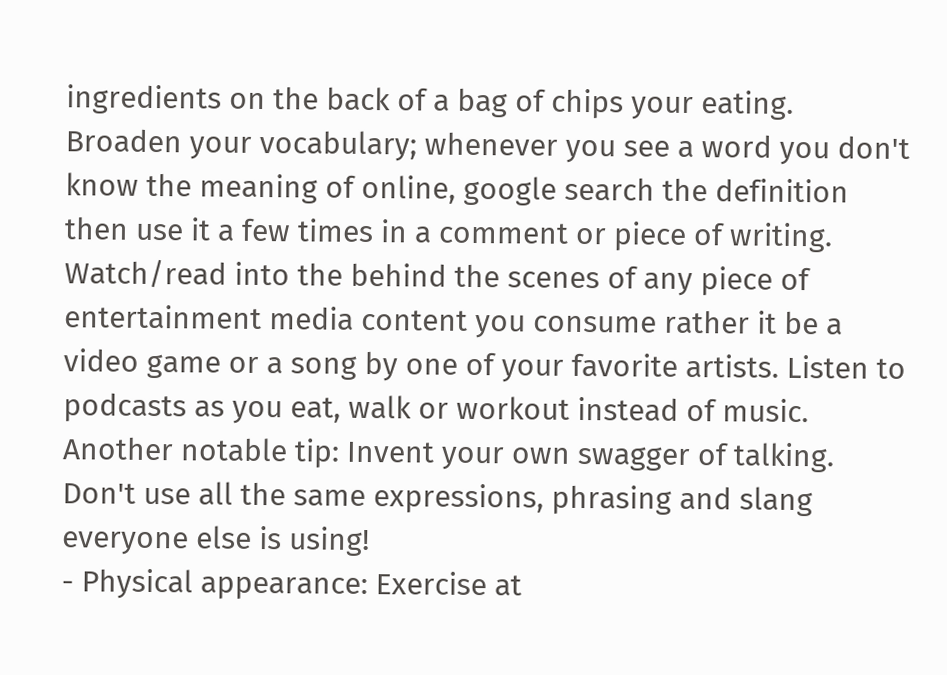ingredients on the back of a bag of chips your eating. Broaden your vocabulary; whenever you see a word you don't know the meaning of online, google search the definition then use it a few times in a comment or piece of writing. Watch/read into the behind the scenes of any piece of entertainment media content you consume rather it be a video game or a song by one of your favorite artists. Listen to podcasts as you eat, walk or workout instead of music. Another notable tip: Invent your own swagger of talking. Don't use all the same expressions, phrasing and slang everyone else is using!
- Physical appearance: Exercise at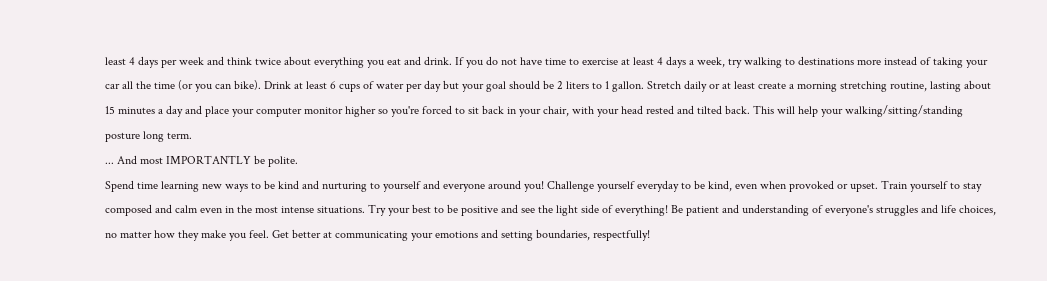least 4 days per week and think twice about everything you eat and drink. If you do not have time to exercise at least 4 days a week, try walking to destinations more instead of taking your car all the time (or you can bike). Drink at least 6 cups of water per day but your goal should be 2 liters to 1 gallon. Stretch daily or at least create a morning stretching routine, lasting about 15 minutes a day and place your computer monitor higher so you're forced to sit back in your chair, with your head rested and tilted back. This will help your walking/sitting/standing posture long term.
... And most IMPORTANTLY be polite.
Spend time learning new ways to be kind and nurturing to yourself and everyone around you! Challenge yourself everyday to be kind, even when provoked or upset. Train yourself to stay composed and calm even in the most intense situations. Try your best to be positive and see the light side of everything! Be patient and understanding of everyone's struggles and life choices, no matter how they make you feel. Get better at communicating your emotions and setting boundaries, respectfully!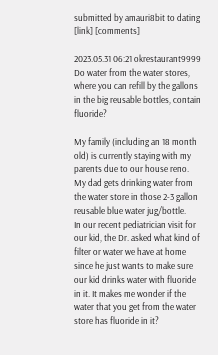submitted by amauri8bit to dating [link] [comments]

2023.05.31 06:21 okrestaurant9999 Do water from the water stores, where you can refill by the gallons in the big reusable bottles, contain fluoride?

My family (including an 18 month old) is currently staying with my parents due to our house reno. My dad gets drinking water from the water store in those 2-3 gallon reusable blue water jug/bottle.
In our recent pediatrician visit for our kid, the Dr. asked what kind of filter or water we have at home since he just wants to make sure our kid drinks water with fluoride in it. It makes me wonder if the water that you get from the water store has fluoride in it?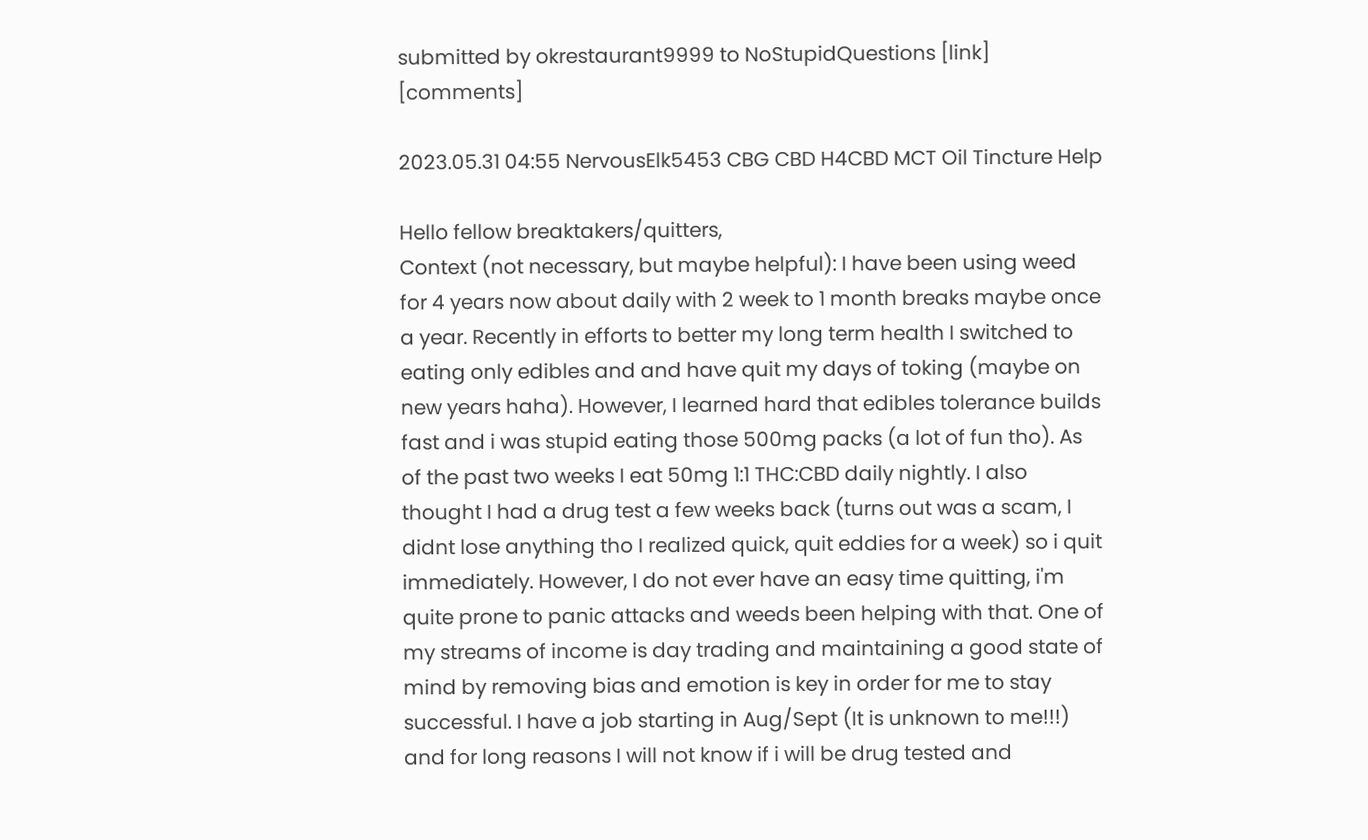submitted by okrestaurant9999 to NoStupidQuestions [link] [comments]

2023.05.31 04:55 NervousElk5453 CBG CBD H4CBD MCT Oil Tincture Help

Hello fellow breaktakers/quitters,
Context (not necessary, but maybe helpful): I have been using weed for 4 years now about daily with 2 week to 1 month breaks maybe once a year. Recently in efforts to better my long term health I switched to eating only edibles and and have quit my days of toking (maybe on new years haha). However, I learned hard that edibles tolerance builds fast and i was stupid eating those 500mg packs (a lot of fun tho). As of the past two weeks I eat 50mg 1:1 THC:CBD daily nightly. I also thought I had a drug test a few weeks back (turns out was a scam, I didnt lose anything tho I realized quick, quit eddies for a week) so i quit immediately. However, I do not ever have an easy time quitting, i'm quite prone to panic attacks and weeds been helping with that. One of my streams of income is day trading and maintaining a good state of mind by removing bias and emotion is key in order for me to stay successful. I have a job starting in Aug/Sept (It is unknown to me!!!) and for long reasons I will not know if i will be drug tested and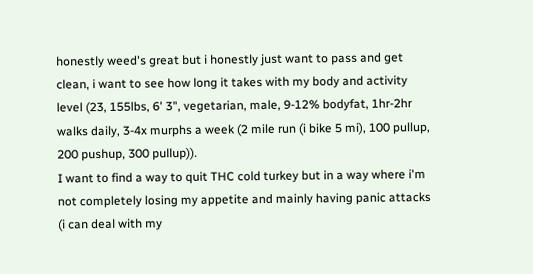honestly weed's great but i honestly just want to pass and get clean, i want to see how long it takes with my body and activity level (23, 155lbs, 6' 3", vegetarian, male, 9-12% bodyfat, 1hr-2hr walks daily, 3-4x murphs a week (2 mile run (i bike 5 mi), 100 pullup, 200 pushup, 300 pullup)).
I want to find a way to quit THC cold turkey but in a way where i'm not completely losing my appetite and mainly having panic attacks (i can deal with my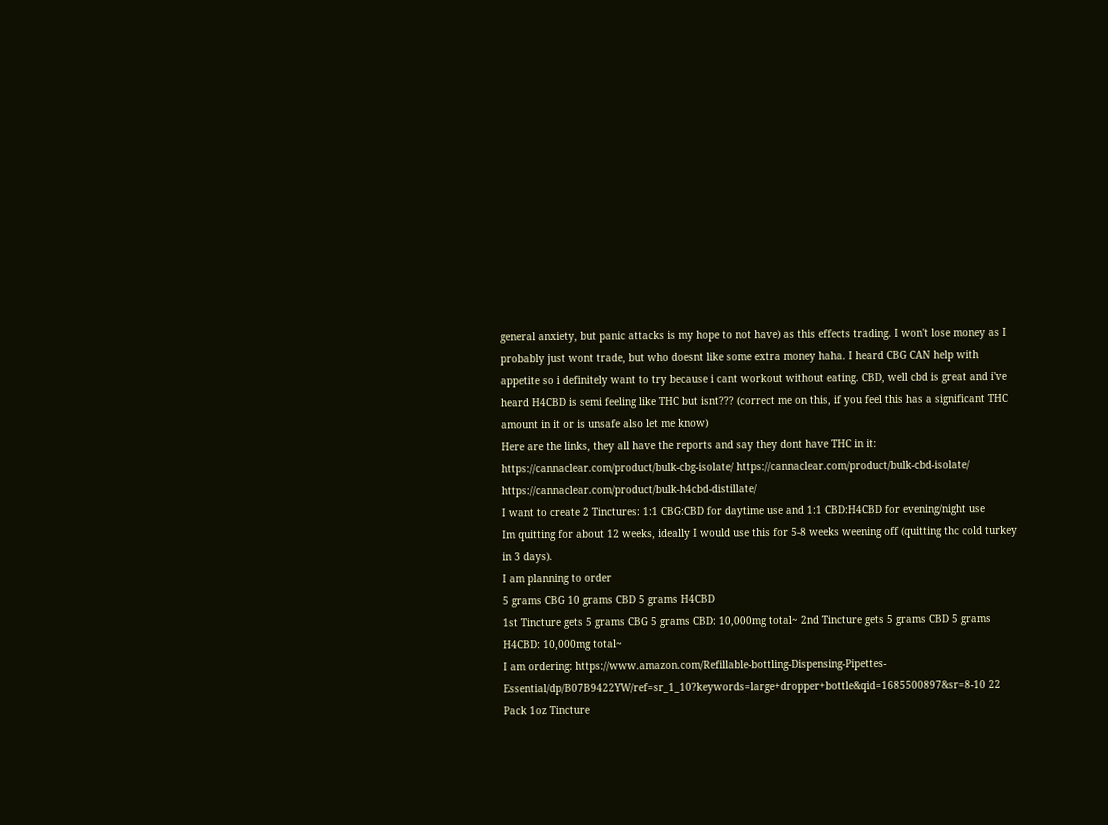general anxiety, but panic attacks is my hope to not have) as this effects trading. I won't lose money as I probably just wont trade, but who doesnt like some extra money haha. I heard CBG CAN help with appetite so i definitely want to try because i cant workout without eating. CBD, well cbd is great and i've heard H4CBD is semi feeling like THC but isnt??? (correct me on this, if you feel this has a significant THC amount in it or is unsafe also let me know)
Here are the links, they all have the reports and say they dont have THC in it: https://cannaclear.com/product/bulk-cbg-isolate/ https://cannaclear.com/product/bulk-cbd-isolate/ https://cannaclear.com/product/bulk-h4cbd-distillate/
I want to create 2 Tinctures: 1:1 CBG:CBD for daytime use and 1:1 CBD:H4CBD for evening/night use
Im quitting for about 12 weeks, ideally I would use this for 5-8 weeks weening off (quitting thc cold turkey in 3 days).
I am planning to order
5 grams CBG 10 grams CBD 5 grams H4CBD
1st Tincture gets 5 grams CBG 5 grams CBD: 10,000mg total~ 2nd Tincture gets 5 grams CBD 5 grams H4CBD: 10,000mg total~
I am ordering: https://www.amazon.com/Refillable-bottling-Dispensing-Pipettes-Essential/dp/B07B9422YW/ref=sr_1_10?keywords=large+dropper+bottle&qid=1685500897&sr=8-10 22 Pack 1oz Tincture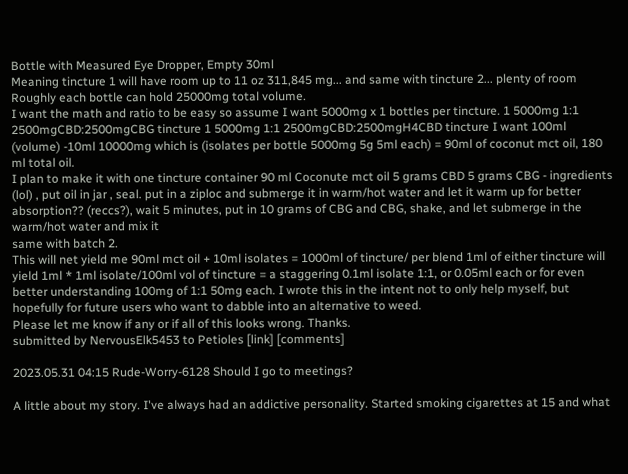Bottle with Measured Eye Dropper, Empty 30ml
Meaning tincture 1 will have room up to 11 oz 311,845 mg... and same with tincture 2... plenty of room Roughly each bottle can hold 25000mg total volume.
I want the math and ratio to be easy so assume I want 5000mg x 1 bottles per tincture. 1 5000mg 1:1 2500mgCBD:2500mgCBG tincture 1 5000mg 1:1 2500mgCBD:2500mgH4CBD tincture I want 100ml (volume) -10ml 10000mg which is (isolates per bottle 5000mg 5g 5ml each) = 90ml of coconut mct oil, 180 ml total oil.
I plan to make it with one tincture container 90 ml Coconute mct oil 5 grams CBD 5 grams CBG - ingredients (lol) , put oil in jar , seal. put in a ziploc and submerge it in warm/hot water and let it warm up for better absorption?? (reccs?), wait 5 minutes, put in 10 grams of CBG and CBG, shake, and let submerge in the warm/hot water and mix it
same with batch 2.
This will net yield me 90ml mct oil + 10ml isolates = 1000ml of tincture/ per blend 1ml of either tincture will yield 1ml * 1ml isolate/100ml vol of tincture = a staggering 0.1ml isolate 1:1, or 0.05ml each or for even better understanding 100mg of 1:1 50mg each. I wrote this in the intent not to only help myself, but hopefully for future users who want to dabble into an alternative to weed.
Please let me know if any or if all of this looks wrong. Thanks.
submitted by NervousElk5453 to Petioles [link] [comments]

2023.05.31 04:15 Rude-Worry-6128 Should I go to meetings?

A little about my story. I've always had an addictive personality. Started smoking cigarettes at 15 and what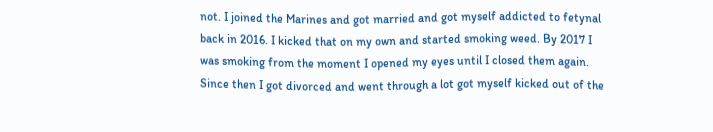not. I joined the Marines and got married and got myself addicted to fetynal back in 2016. I kicked that on my own and started smoking weed. By 2017 I was smoking from the moment I opened my eyes until I closed them again. Since then I got divorced and went through a lot got myself kicked out of the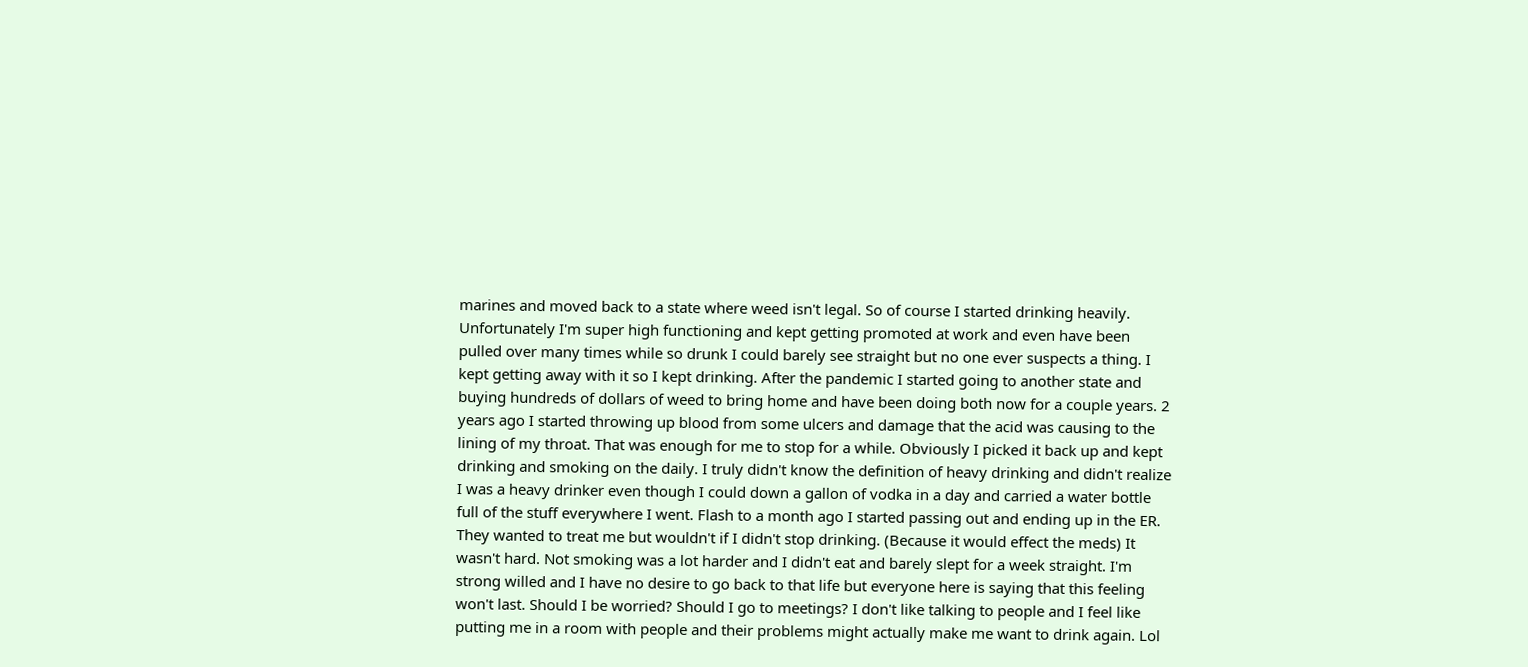marines and moved back to a state where weed isn't legal. So of course I started drinking heavily. Unfortunately I'm super high functioning and kept getting promoted at work and even have been pulled over many times while so drunk I could barely see straight but no one ever suspects a thing. I kept getting away with it so I kept drinking. After the pandemic I started going to another state and buying hundreds of dollars of weed to bring home and have been doing both now for a couple years. 2 years ago I started throwing up blood from some ulcers and damage that the acid was causing to the lining of my throat. That was enough for me to stop for a while. Obviously I picked it back up and kept drinking and smoking on the daily. I truly didn't know the definition of heavy drinking and didn't realize I was a heavy drinker even though I could down a gallon of vodka in a day and carried a water bottle full of the stuff everywhere I went. Flash to a month ago I started passing out and ending up in the ER. They wanted to treat me but wouldn't if I didn't stop drinking. (Because it would effect the meds) It wasn't hard. Not smoking was a lot harder and I didn't eat and barely slept for a week straight. I'm strong willed and I have no desire to go back to that life but everyone here is saying that this feeling won't last. Should I be worried? Should I go to meetings? I don't like talking to people and I feel like putting me in a room with people and their problems might actually make me want to drink again. Lol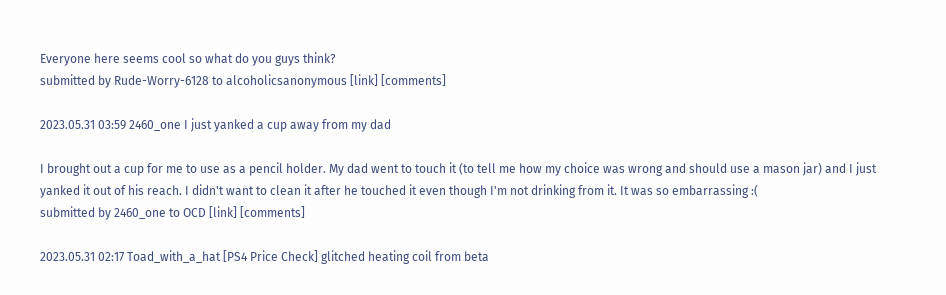Everyone here seems cool so what do you guys think?
submitted by Rude-Worry-6128 to alcoholicsanonymous [link] [comments]

2023.05.31 03:59 2460_one I just yanked a cup away from my dad

I brought out a cup for me to use as a pencil holder. My dad went to touch it (to tell me how my choice was wrong and should use a mason jar) and I just yanked it out of his reach. I didn't want to clean it after he touched it even though I'm not drinking from it. It was so embarrassing :(
submitted by 2460_one to OCD [link] [comments]

2023.05.31 02:17 Toad_with_a_hat [PS4 Price Check] glitched heating coil from beta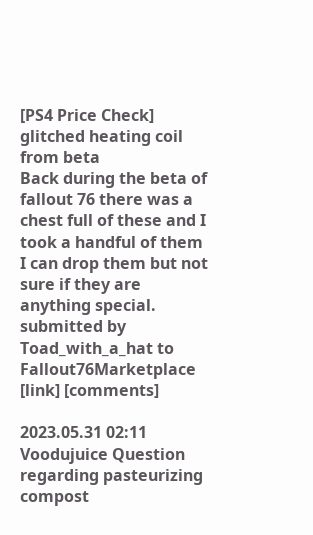[PS4 Price Check] glitched heating coil from beta
Back during the beta of fallout 76 there was a chest full of these and I took a handful of them I can drop them but not sure if they are anything special.
submitted by Toad_with_a_hat to Fallout76Marketplace [link] [comments]

2023.05.31 02:11 Voodujuice Question regarding pasteurizing compost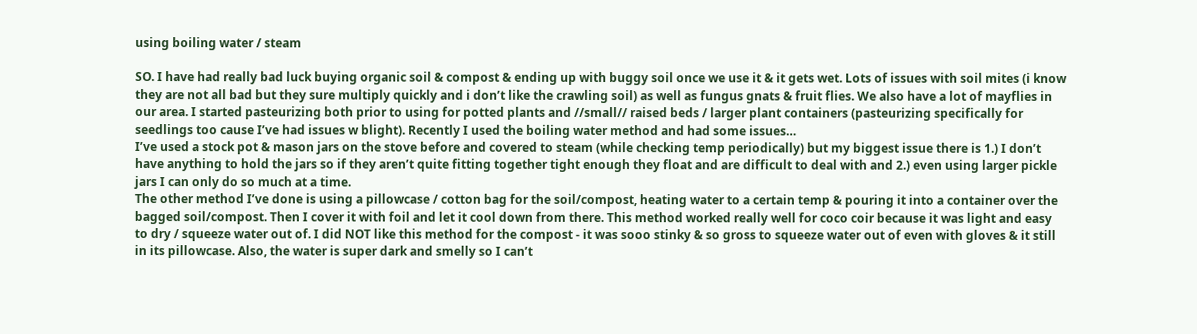using boiling water / steam

SO. I have had really bad luck buying organic soil & compost & ending up with buggy soil once we use it & it gets wet. Lots of issues with soil mites (i know they are not all bad but they sure multiply quickly and i don’t like the crawling soil) as well as fungus gnats & fruit flies. We also have a lot of mayflies in our area. I started pasteurizing both prior to using for potted plants and //small// raised beds / larger plant containers (pasteurizing specifically for seedlings too cause I’ve had issues w blight). Recently I used the boiling water method and had some issues…
I’ve used a stock pot & mason jars on the stove before and covered to steam (while checking temp periodically) but my biggest issue there is 1.) I don’t have anything to hold the jars so if they aren’t quite fitting together tight enough they float and are difficult to deal with and 2.) even using larger pickle jars I can only do so much at a time.
The other method I’ve done is using a pillowcase / cotton bag for the soil/compost, heating water to a certain temp & pouring it into a container over the bagged soil/compost. Then I cover it with foil and let it cool down from there. This method worked really well for coco coir because it was light and easy to dry / squeeze water out of. I did NOT like this method for the compost - it was sooo stinky & so gross to squeeze water out of even with gloves & it still in its pillowcase. Also, the water is super dark and smelly so I can’t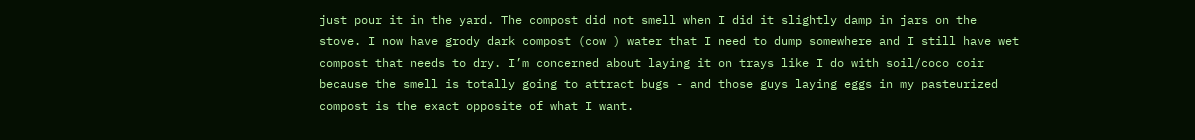just pour it in the yard. The compost did not smell when I did it slightly damp in jars on the stove. I now have grody dark compost (cow ) water that I need to dump somewhere and I still have wet compost that needs to dry. I’m concerned about laying it on trays like I do with soil/coco coir because the smell is totally going to attract bugs - and those guys laying eggs in my pasteurized compost is the exact opposite of what I want.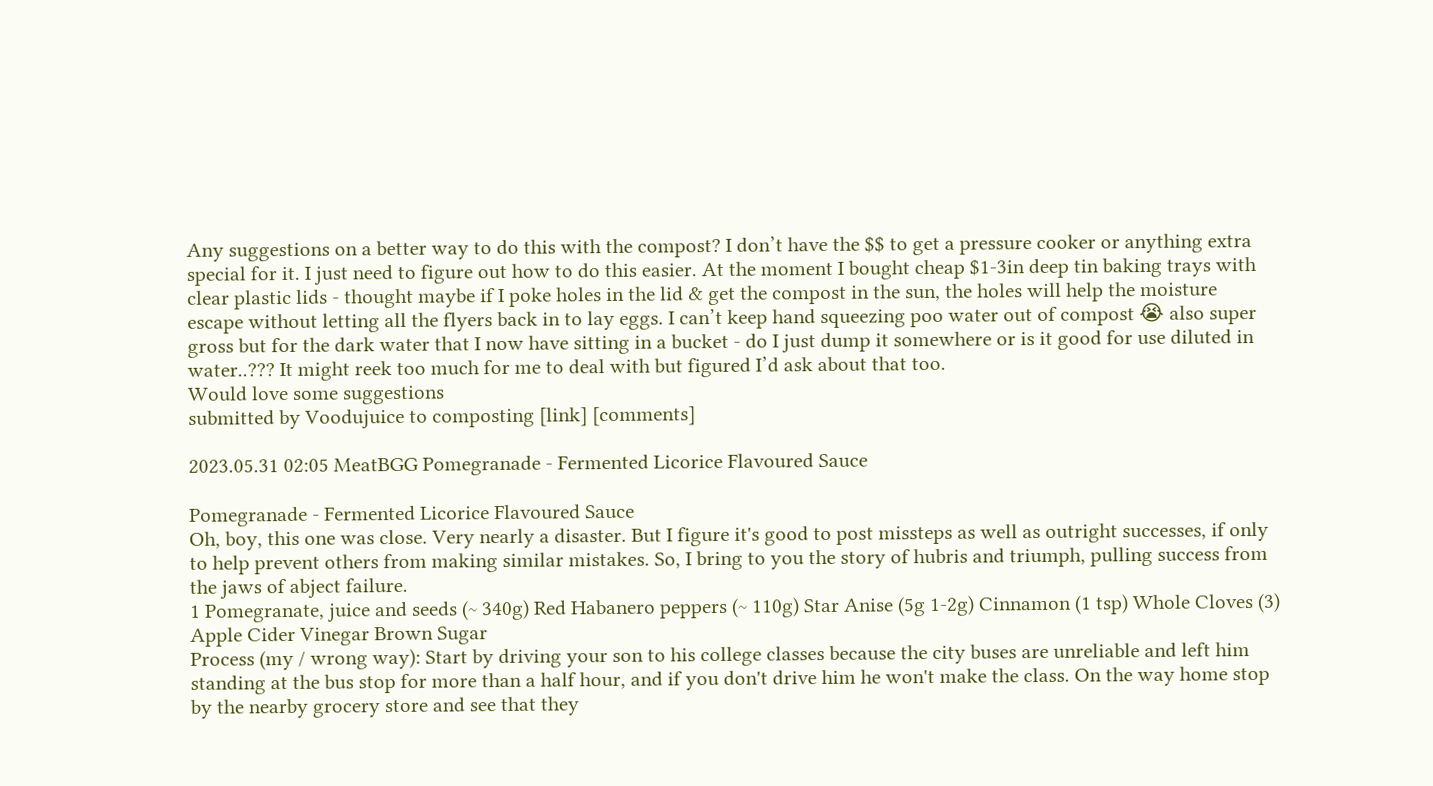Any suggestions on a better way to do this with the compost? I don’t have the $$ to get a pressure cooker or anything extra special for it. I just need to figure out how to do this easier. At the moment I bought cheap $1-3in deep tin baking trays with clear plastic lids - thought maybe if I poke holes in the lid & get the compost in the sun, the holes will help the moisture escape without letting all the flyers back in to lay eggs. I can’t keep hand squeezing poo water out of compost 😭 also super gross but for the dark water that I now have sitting in a bucket - do I just dump it somewhere or is it good for use diluted in water..??? It might reek too much for me to deal with but figured I’d ask about that too.
Would love some suggestions
submitted by Voodujuice to composting [link] [comments]

2023.05.31 02:05 MeatBGG Pomegranade - Fermented Licorice Flavoured Sauce

Pomegranade - Fermented Licorice Flavoured Sauce
Oh, boy, this one was close. Very nearly a disaster. But I figure it's good to post missteps as well as outright successes, if only to help prevent others from making similar mistakes. So, I bring to you the story of hubris and triumph, pulling success from the jaws of abject failure.
1 Pomegranate, juice and seeds (~ 340g) Red Habanero peppers (~ 110g) Star Anise (5g 1-2g) Cinnamon (1 tsp) Whole Cloves (3) Apple Cider Vinegar Brown Sugar
Process (my / wrong way): Start by driving your son to his college classes because the city buses are unreliable and left him standing at the bus stop for more than a half hour, and if you don't drive him he won't make the class. On the way home stop by the nearby grocery store and see that they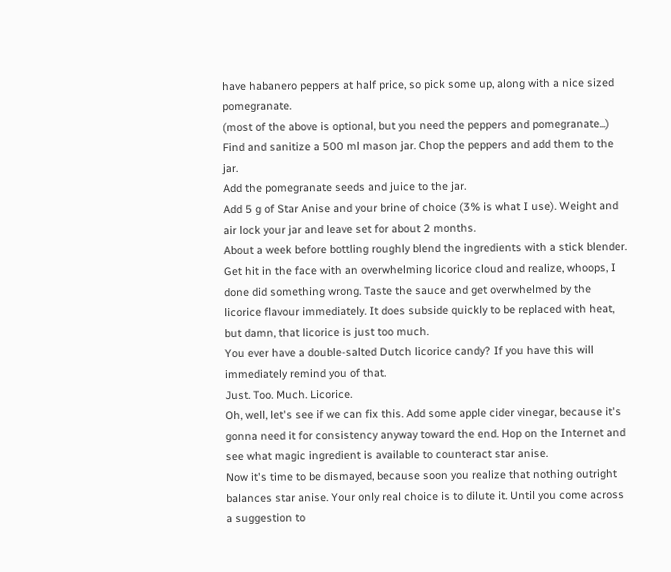have habanero peppers at half price, so pick some up, along with a nice sized pomegranate.
(most of the above is optional, but you need the peppers and pomegranate...)
Find and sanitize a 500 ml mason jar. Chop the peppers and add them to the jar.
Add the pomegranate seeds and juice to the jar.
Add 5 g of Star Anise and your brine of choice (3% is what I use). Weight and air lock your jar and leave set for about 2 months.
About a week before bottling roughly blend the ingredients with a stick blender. Get hit in the face with an overwhelming licorice cloud and realize, whoops, I done did something wrong. Taste the sauce and get overwhelmed by the licorice flavour immediately. It does subside quickly to be replaced with heat, but damn, that licorice is just too much.
You ever have a double-salted Dutch licorice candy? If you have this will immediately remind you of that.
Just. Too. Much. Licorice.
Oh, well, let's see if we can fix this. Add some apple cider vinegar, because it's gonna need it for consistency anyway toward the end. Hop on the Internet and see what magic ingredient is available to counteract star anise.
Now it's time to be dismayed, because soon you realize that nothing outright balances star anise. Your only real choice is to dilute it. Until you come across a suggestion to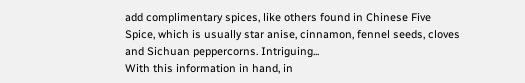add complimentary spices, like others found in Chinese Five Spice, which is usually star anise, cinnamon, fennel seeds, cloves and Sichuan peppercorns. Intriguing...
With this information in hand, in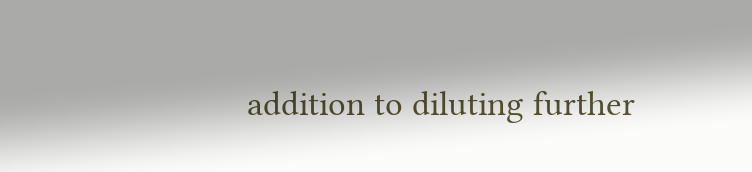addition to diluting further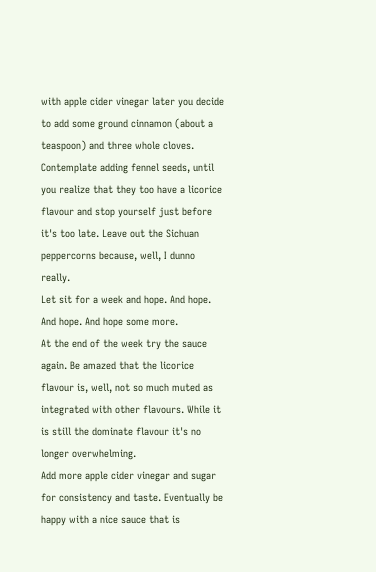with apple cider vinegar later you decide to add some ground cinnamon (about a teaspoon) and three whole cloves. Contemplate adding fennel seeds, until you realize that they too have a licorice flavour and stop yourself just before it's too late. Leave out the Sichuan peppercorns because, well, I dunno really.
Let sit for a week and hope. And hope. And hope. And hope some more.
At the end of the week try the sauce again. Be amazed that the licorice flavour is, well, not so much muted as integrated with other flavours. While it is still the dominate flavour it's no longer overwhelming.
Add more apple cider vinegar and sugar for consistency and taste. Eventually be happy with a nice sauce that is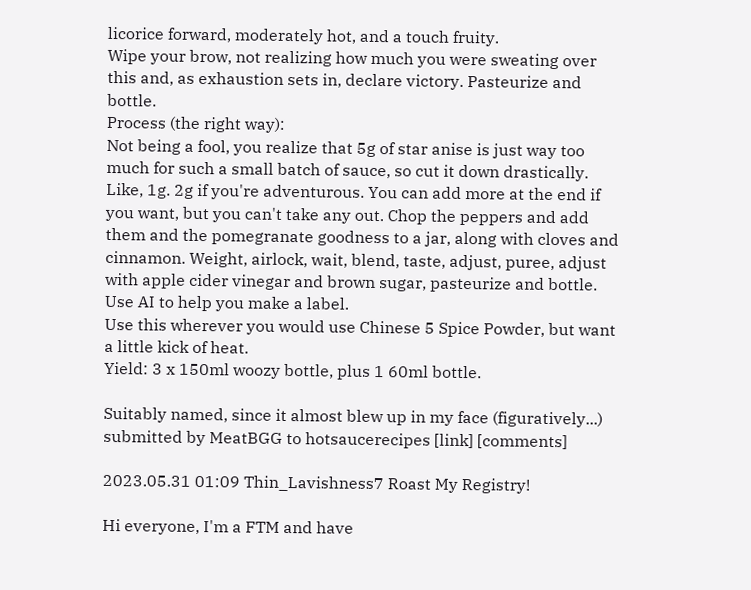licorice forward, moderately hot, and a touch fruity.
Wipe your brow, not realizing how much you were sweating over this and, as exhaustion sets in, declare victory. Pasteurize and bottle.
Process (the right way):
Not being a fool, you realize that 5g of star anise is just way too much for such a small batch of sauce, so cut it down drastically. Like, 1g. 2g if you're adventurous. You can add more at the end if you want, but you can't take any out. Chop the peppers and add them and the pomegranate goodness to a jar, along with cloves and cinnamon. Weight, airlock, wait, blend, taste, adjust, puree, adjust with apple cider vinegar and brown sugar, pasteurize and bottle.
Use AI to help you make a label.
Use this wherever you would use Chinese 5 Spice Powder, but want a little kick of heat.
Yield: 3 x 150ml woozy bottle, plus 1 60ml bottle.

Suitably named, since it almost blew up in my face (figuratively...)
submitted by MeatBGG to hotsaucerecipes [link] [comments]

2023.05.31 01:09 Thin_Lavishness7 Roast My Registry!

Hi everyone, I'm a FTM and have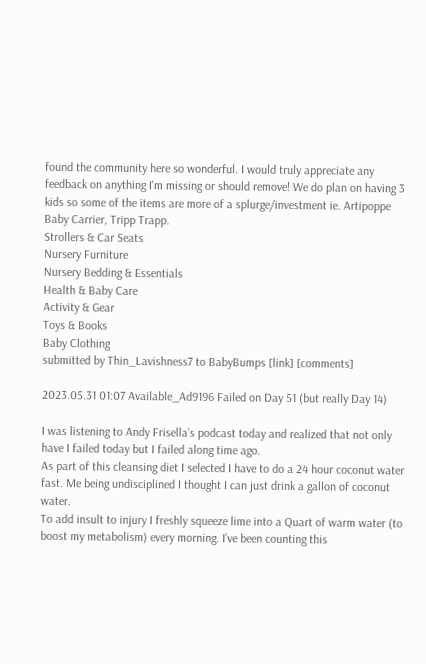found the community here so wonderful. I would truly appreciate any feedback on anything I'm missing or should remove! We do plan on having 3 kids so some of the items are more of a splurge/investment ie. Artipoppe Baby Carrier, Tripp Trapp.
Strollers & Car Seats
Nursery Furniture
Nursery Bedding & Essentials
Health & Baby Care
Activity & Gear
Toys & Books
Baby Clothing
submitted by Thin_Lavishness7 to BabyBumps [link] [comments]

2023.05.31 01:07 Available_Ad9196 Failed on Day 51 (but really Day 14)

I was listening to Andy Frisella’s podcast today and realized that not only have I failed today but I failed along time ago.
As part of this cleansing diet I selected I have to do a 24 hour coconut water fast. Me being undisciplined I thought I can just drink a gallon of coconut water.
To add insult to injury I freshly squeeze lime into a Quart of warm water (to boost my metabolism) every morning. I’ve been counting this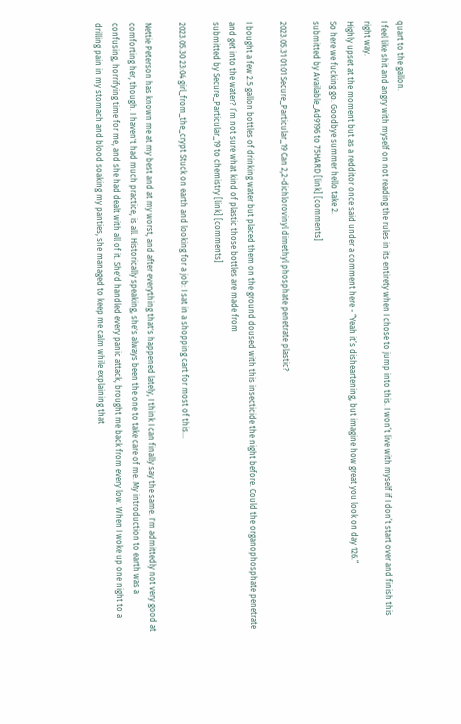quart to the gallon.
I feel like shit and angry with myself on not reading the rules in its entirety when I chose to jump into this. I won’t live with myself if I don’t start over and finish this right way.
Highly upset at the moment but as a redditor once said under a comment here - “Yeah it’s disheartening, but imagine how great you look on day 126.”
So here we fucking go. Goodbye summer hello take 2.
submitted by Available_Ad9196 to 75HARD [link] [comments]

2023.05.31 01:01 Secure_Particular_19 Can 2,2-dichlorovinyl dimethyl phosphate penetrate plastic?

I bought a few 2.5 gallon bottles of drinking water but placed them on the ground doused with this insecticide the night before. Could the organophosphate penetrate and get into the water? I’m not sure what kind of plastic those bottles are made from
submitted by Secure_Particular_19 to chemistry [link] [comments]

2023.05.30 23:04 girl_from_the_crypt Stuck on earth and looking for a job: I sat in a shopping cart for most of this...

Nettie Peterson has known me at my best and at my worst, and after everything that's happened lately, I think I can finally say the same. I'm admittedly not very good at comforting her, though. I haven't had much practice, is all. Historically speaking, she's always been the one to take care of me. My introduction to earth was a confusing, horrifying time for me, and she had dealt with all of it. She'd handled every panic attack, brought me back from every low. When I woke up one night to a drilling pain in my stomach and blood soaking my panties, she managed to keep me calm while explaining that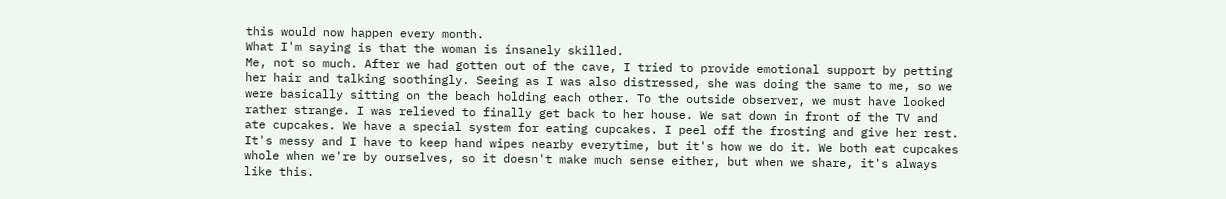this would now happen every month.
What I'm saying is that the woman is insanely skilled.
Me, not so much. After we had gotten out of the cave, I tried to provide emotional support by petting her hair and talking soothingly. Seeing as I was also distressed, she was doing the same to me, so we were basically sitting on the beach holding each other. To the outside observer, we must have looked rather strange. I was relieved to finally get back to her house. We sat down in front of the TV and ate cupcakes. We have a special system for eating cupcakes. I peel off the frosting and give her rest. It's messy and I have to keep hand wipes nearby everytime, but it's how we do it. We both eat cupcakes whole when we're by ourselves, so it doesn't make much sense either, but when we share, it's always like this.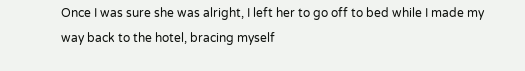Once I was sure she was alright, I left her to go off to bed while I made my way back to the hotel, bracing myself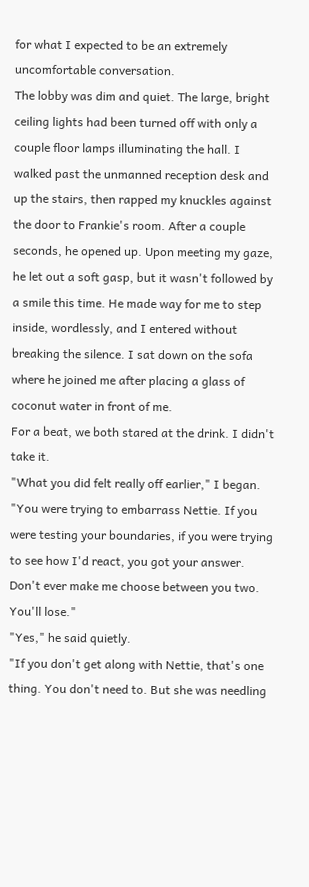for what I expected to be an extremely uncomfortable conversation.
The lobby was dim and quiet. The large, bright ceiling lights had been turned off with only a couple floor lamps illuminating the hall. I walked past the unmanned reception desk and up the stairs, then rapped my knuckles against the door to Frankie's room. After a couple seconds, he opened up. Upon meeting my gaze, he let out a soft gasp, but it wasn't followed by a smile this time. He made way for me to step inside, wordlessly, and I entered without breaking the silence. I sat down on the sofa where he joined me after placing a glass of coconut water in front of me.
For a beat, we both stared at the drink. I didn't take it.
"What you did felt really off earlier," I began. "You were trying to embarrass Nettie. If you were testing your boundaries, if you were trying to see how I'd react, you got your answer. Don't ever make me choose between you two. You'll lose."
"Yes," he said quietly.
"If you don't get along with Nettie, that's one thing. You don't need to. But she was needling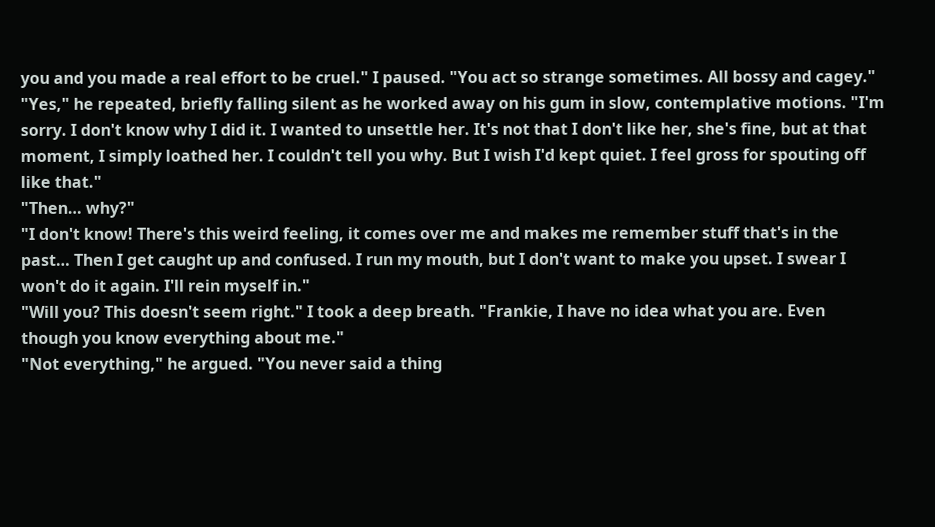you and you made a real effort to be cruel." I paused. "You act so strange sometimes. All bossy and cagey."
"Yes," he repeated, briefly falling silent as he worked away on his gum in slow, contemplative motions. "I'm sorry. I don't know why I did it. I wanted to unsettle her. It's not that I don't like her, she's fine, but at that moment, I simply loathed her. I couldn't tell you why. But I wish I'd kept quiet. I feel gross for spouting off like that."
"Then… why?"
"I don't know! There's this weird feeling, it comes over me and makes me remember stuff that's in the past… Then I get caught up and confused. I run my mouth, but I don't want to make you upset. I swear I won't do it again. I'll rein myself in."
"Will you? This doesn't seem right." I took a deep breath. "Frankie, I have no idea what you are. Even though you know everything about me."
"Not everything," he argued. "You never said a thing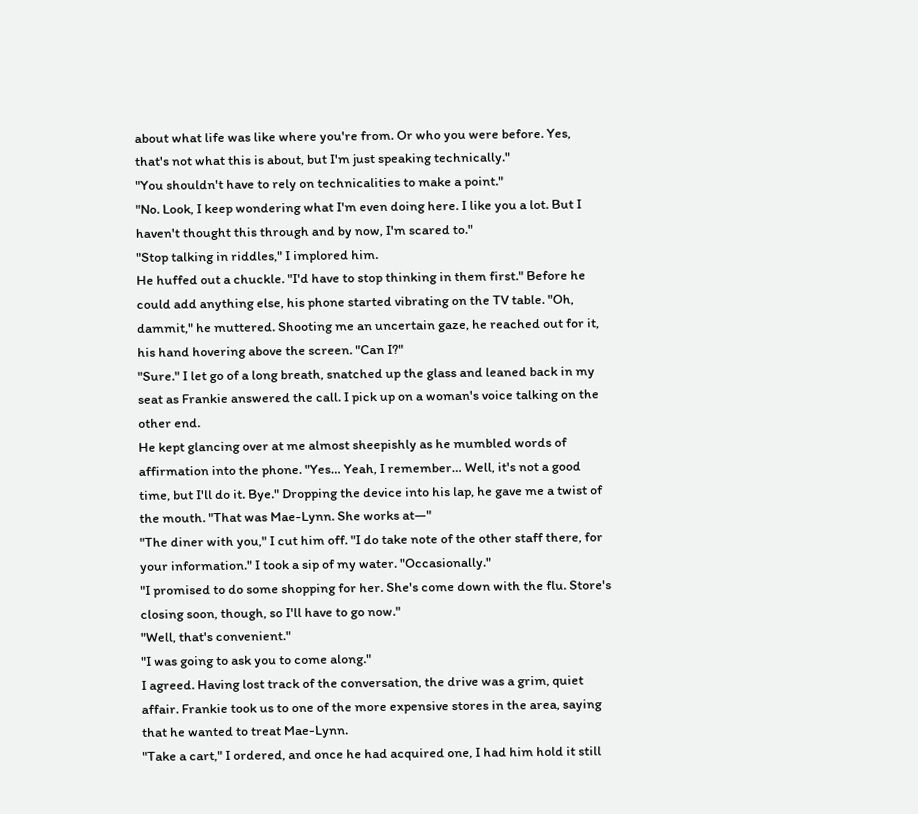about what life was like where you're from. Or who you were before. Yes, that's not what this is about, but I'm just speaking technically."
"You shouldn't have to rely on technicalities to make a point."
"No. Look, I keep wondering what I'm even doing here. I like you a lot. But I haven't thought this through and by now, I'm scared to."
"Stop talking in riddles," I implored him.
He huffed out a chuckle. "I'd have to stop thinking in them first." Before he could add anything else, his phone started vibrating on the TV table. "Oh, dammit," he muttered. Shooting me an uncertain gaze, he reached out for it, his hand hovering above the screen. "Can I?"
"Sure." I let go of a long breath, snatched up the glass and leaned back in my seat as Frankie answered the call. I pick up on a woman's voice talking on the other end.
He kept glancing over at me almost sheepishly as he mumbled words of affirmation into the phone. "Yes… Yeah, I remember… Well, it's not a good time, but I'll do it. Bye." Dropping the device into his lap, he gave me a twist of the mouth. "That was Mae-Lynn. She works at—"
"The diner with you," I cut him off. "I do take note of the other staff there, for your information." I took a sip of my water. "Occasionally."
"I promised to do some shopping for her. She's come down with the flu. Store's closing soon, though, so I'll have to go now."
"Well, that's convenient."
"I was going to ask you to come along."
I agreed. Having lost track of the conversation, the drive was a grim, quiet affair. Frankie took us to one of the more expensive stores in the area, saying that he wanted to treat Mae-Lynn.
"Take a cart," I ordered, and once he had acquired one, I had him hold it still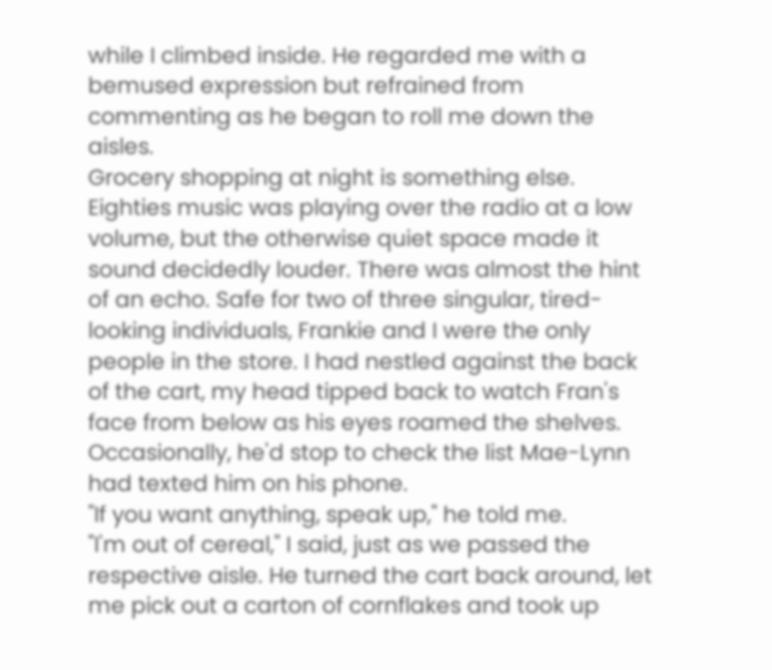while I climbed inside. He regarded me with a bemused expression but refrained from commenting as he began to roll me down the aisles.
Grocery shopping at night is something else. Eighties music was playing over the radio at a low volume, but the otherwise quiet space made it sound decidedly louder. There was almost the hint of an echo. Safe for two of three singular, tired-looking individuals, Frankie and I were the only people in the store. I had nestled against the back of the cart, my head tipped back to watch Fran's face from below as his eyes roamed the shelves. Occasionally, he'd stop to check the list Mae-Lynn had texted him on his phone.
"If you want anything, speak up," he told me.
"I'm out of cereal," I said, just as we passed the respective aisle. He turned the cart back around, let me pick out a carton of cornflakes and took up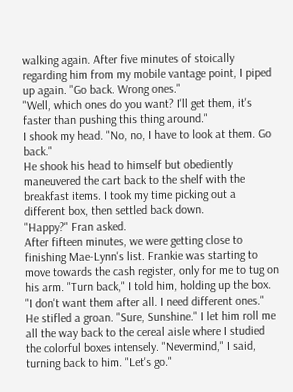walking again. After five minutes of stoically regarding him from my mobile vantage point, I piped up again. "Go back. Wrong ones."
"Well, which ones do you want? I'll get them, it's faster than pushing this thing around."
I shook my head. "No, no, I have to look at them. Go back."
He shook his head to himself but obediently maneuvered the cart back to the shelf with the breakfast items. I took my time picking out a different box, then settled back down.
"Happy?" Fran asked.
After fifteen minutes, we were getting close to finishing Mae-Lynn's list. Frankie was starting to move towards the cash register, only for me to tug on his arm. "Turn back," I told him, holding up the box. "I don't want them after all. I need different ones."
He stifled a groan. "Sure, Sunshine." I let him roll me all the way back to the cereal aisle where I studied the colorful boxes intensely. "Nevermind," I said, turning back to him. "Let's go."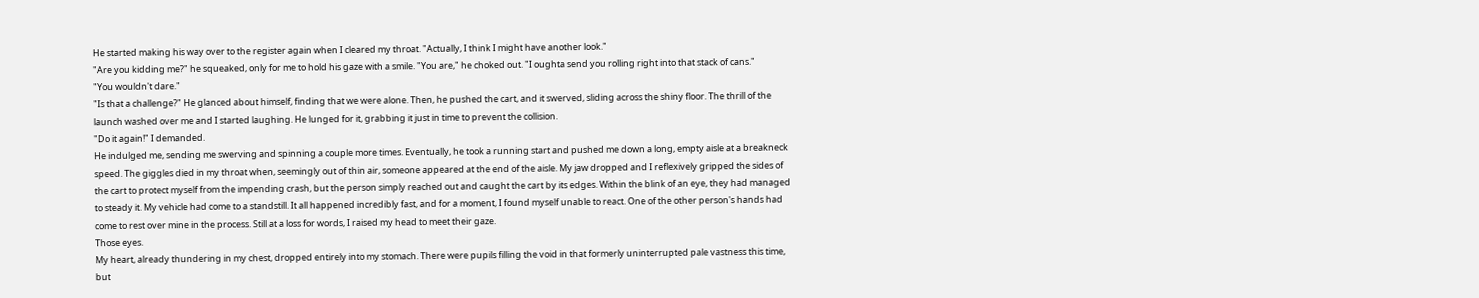He started making his way over to the register again when I cleared my throat. "Actually, I think I might have another look."
"Are you kidding me?" he squeaked, only for me to hold his gaze with a smile. "You are," he choked out. "I oughta send you rolling right into that stack of cans."
"You wouldn't dare."
"Is that a challenge?" He glanced about himself, finding that we were alone. Then, he pushed the cart, and it swerved, sliding across the shiny floor. The thrill of the launch washed over me and I started laughing. He lunged for it, grabbing it just in time to prevent the collision.
"Do it again!" I demanded.
He indulged me, sending me swerving and spinning a couple more times. Eventually, he took a running start and pushed me down a long, empty aisle at a breakneck speed. The giggles died in my throat when, seemingly out of thin air, someone appeared at the end of the aisle. My jaw dropped and I reflexively gripped the sides of the cart to protect myself from the impending crash, but the person simply reached out and caught the cart by its edges. Within the blink of an eye, they had managed to steady it. My vehicle had come to a standstill. It all happened incredibly fast, and for a moment, I found myself unable to react. One of the other person's hands had come to rest over mine in the process. Still at a loss for words, I raised my head to meet their gaze.
Those eyes.
My heart, already thundering in my chest, dropped entirely into my stomach. There were pupils filling the void in that formerly uninterrupted pale vastness this time, but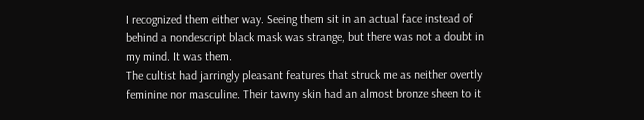I recognized them either way. Seeing them sit in an actual face instead of behind a nondescript black mask was strange, but there was not a doubt in my mind. It was them.
The cultist had jarringly pleasant features that struck me as neither overtly feminine nor masculine. Their tawny skin had an almost bronze sheen to it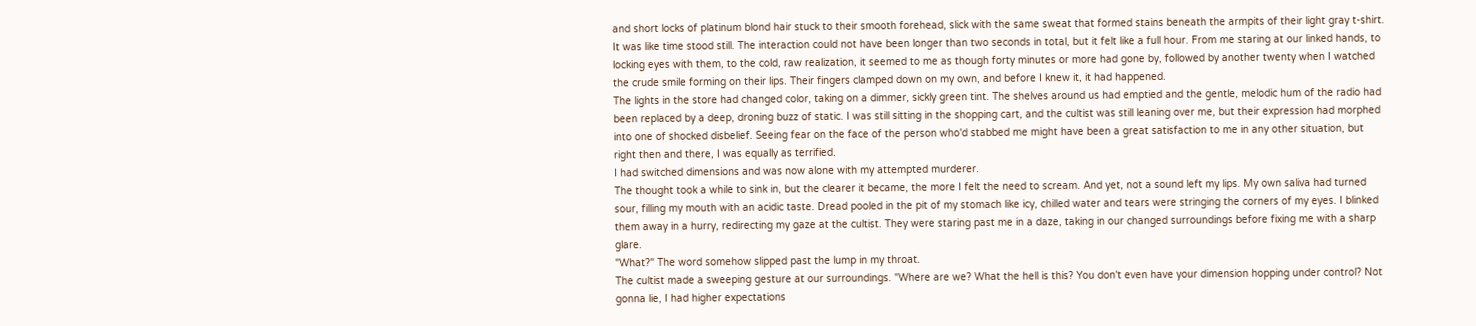and short locks of platinum blond hair stuck to their smooth forehead, slick with the same sweat that formed stains beneath the armpits of their light gray t-shirt.
It was like time stood still. The interaction could not have been longer than two seconds in total, but it felt like a full hour. From me staring at our linked hands, to locking eyes with them, to the cold, raw realization, it seemed to me as though forty minutes or more had gone by, followed by another twenty when I watched the crude smile forming on their lips. Their fingers clamped down on my own, and before I knew it, it had happened.
The lights in the store had changed color, taking on a dimmer, sickly green tint. The shelves around us had emptied and the gentle, melodic hum of the radio had been replaced by a deep, droning buzz of static. I was still sitting in the shopping cart, and the cultist was still leaning over me, but their expression had morphed into one of shocked disbelief. Seeing fear on the face of the person who'd stabbed me might have been a great satisfaction to me in any other situation, but right then and there, I was equally as terrified.
I had switched dimensions and was now alone with my attempted murderer.
The thought took a while to sink in, but the clearer it became, the more I felt the need to scream. And yet, not a sound left my lips. My own saliva had turned sour, filling my mouth with an acidic taste. Dread pooled in the pit of my stomach like icy, chilled water and tears were stringing the corners of my eyes. I blinked them away in a hurry, redirecting my gaze at the cultist. They were staring past me in a daze, taking in our changed surroundings before fixing me with a sharp glare.
"What?" The word somehow slipped past the lump in my throat.
The cultist made a sweeping gesture at our surroundings. "Where are we? What the hell is this? You don't even have your dimension hopping under control? Not gonna lie, I had higher expectations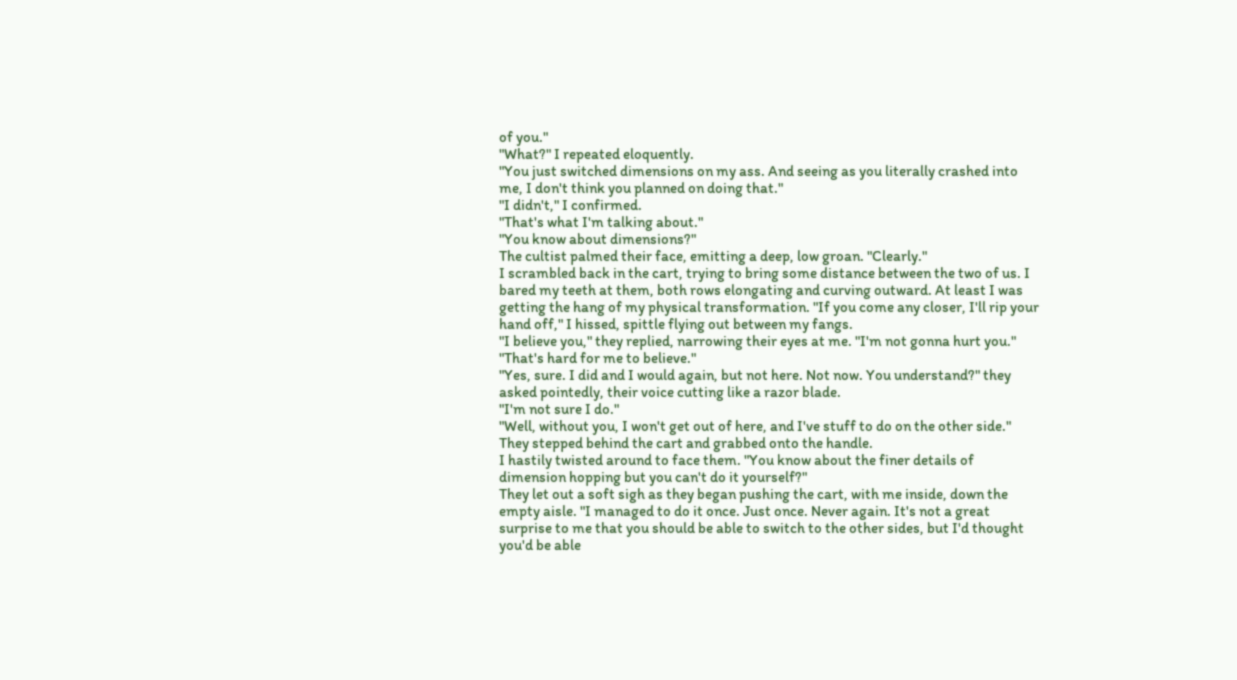of you."
"What?" I repeated eloquently.
"You just switched dimensions on my ass. And seeing as you literally crashed into me, I don't think you planned on doing that."
"I didn't," I confirmed.
"That's what I'm talking about."
"You know about dimensions?"
The cultist palmed their face, emitting a deep, low groan. "Clearly."
I scrambled back in the cart, trying to bring some distance between the two of us. I bared my teeth at them, both rows elongating and curving outward. At least I was getting the hang of my physical transformation. "If you come any closer, I'll rip your hand off," I hissed, spittle flying out between my fangs.
"I believe you," they replied, narrowing their eyes at me. "I'm not gonna hurt you."
"That's hard for me to believe."
"Yes, sure. I did and I would again, but not here. Not now. You understand?" they asked pointedly, their voice cutting like a razor blade.
"I'm not sure I do."
"Well, without you, I won't get out of here, and I've stuff to do on the other side." They stepped behind the cart and grabbed onto the handle.
I hastily twisted around to face them. "You know about the finer details of dimension hopping but you can't do it yourself?"
They let out a soft sigh as they began pushing the cart, with me inside, down the empty aisle. "I managed to do it once. Just once. Never again. It's not a great surprise to me that you should be able to switch to the other sides, but I'd thought you'd be able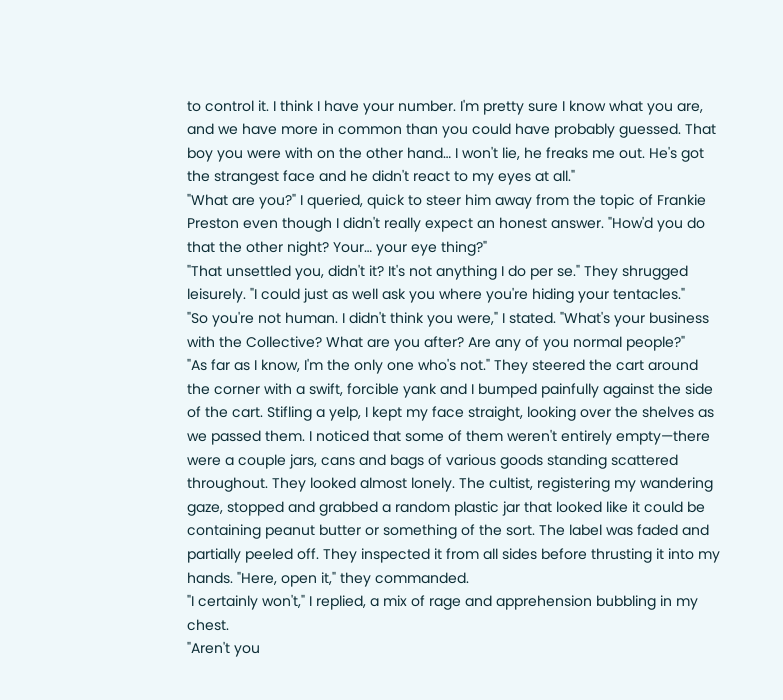to control it. I think I have your number. I'm pretty sure I know what you are, and we have more in common than you could have probably guessed. That boy you were with on the other hand… I won't lie, he freaks me out. He's got the strangest face and he didn't react to my eyes at all."
"What are you?" I queried, quick to steer him away from the topic of Frankie Preston even though I didn't really expect an honest answer. "How'd you do that the other night? Your… your eye thing?"
"That unsettled you, didn't it? It's not anything I do per se." They shrugged leisurely. "I could just as well ask you where you're hiding your tentacles."
"So you're not human. I didn't think you were," I stated. "What's your business with the Collective? What are you after? Are any of you normal people?"
"As far as I know, I'm the only one who's not." They steered the cart around the corner with a swift, forcible yank and I bumped painfully against the side of the cart. Stifling a yelp, I kept my face straight, looking over the shelves as we passed them. I noticed that some of them weren't entirely empty—there were a couple jars, cans and bags of various goods standing scattered throughout. They looked almost lonely. The cultist, registering my wandering gaze, stopped and grabbed a random plastic jar that looked like it could be containing peanut butter or something of the sort. The label was faded and partially peeled off. They inspected it from all sides before thrusting it into my hands. "Here, open it," they commanded.
"I certainly won't," I replied, a mix of rage and apprehension bubbling in my chest.
"Aren't you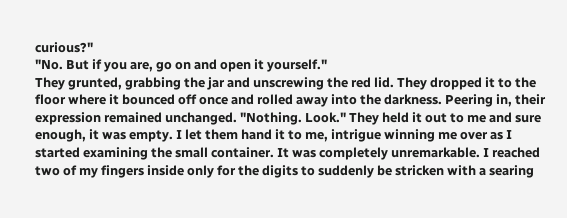curious?"
"No. But if you are, go on and open it yourself."
They grunted, grabbing the jar and unscrewing the red lid. They dropped it to the floor where it bounced off once and rolled away into the darkness. Peering in, their expression remained unchanged. "Nothing. Look." They held it out to me and sure enough, it was empty. I let them hand it to me, intrigue winning me over as I started examining the small container. It was completely unremarkable. I reached two of my fingers inside only for the digits to suddenly be stricken with a searing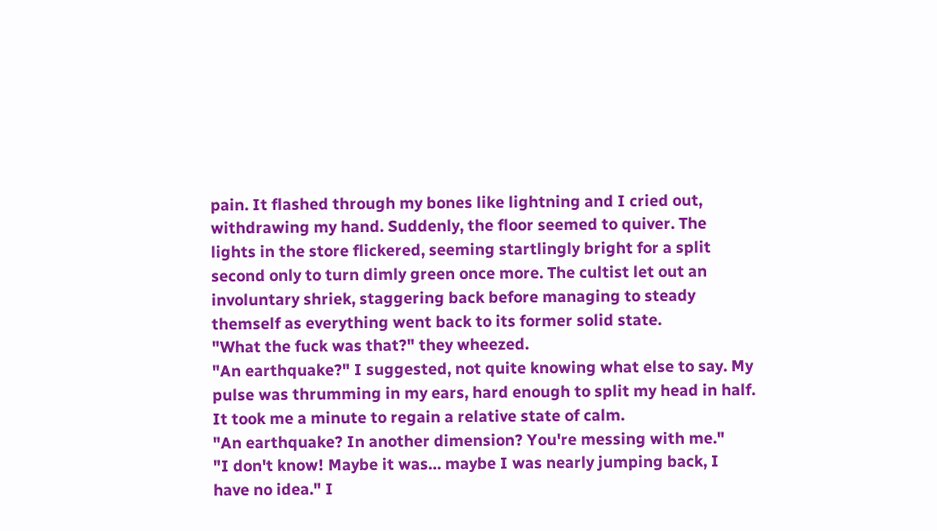pain. It flashed through my bones like lightning and I cried out, withdrawing my hand. Suddenly, the floor seemed to quiver. The lights in the store flickered, seeming startlingly bright for a split second only to turn dimly green once more. The cultist let out an involuntary shriek, staggering back before managing to steady themself as everything went back to its former solid state.
"What the fuck was that?" they wheezed.
"An earthquake?" I suggested, not quite knowing what else to say. My pulse was thrumming in my ears, hard enough to split my head in half. It took me a minute to regain a relative state of calm.
"An earthquake? In another dimension? You're messing with me."
"I don't know! Maybe it was… maybe I was nearly jumping back, I have no idea." I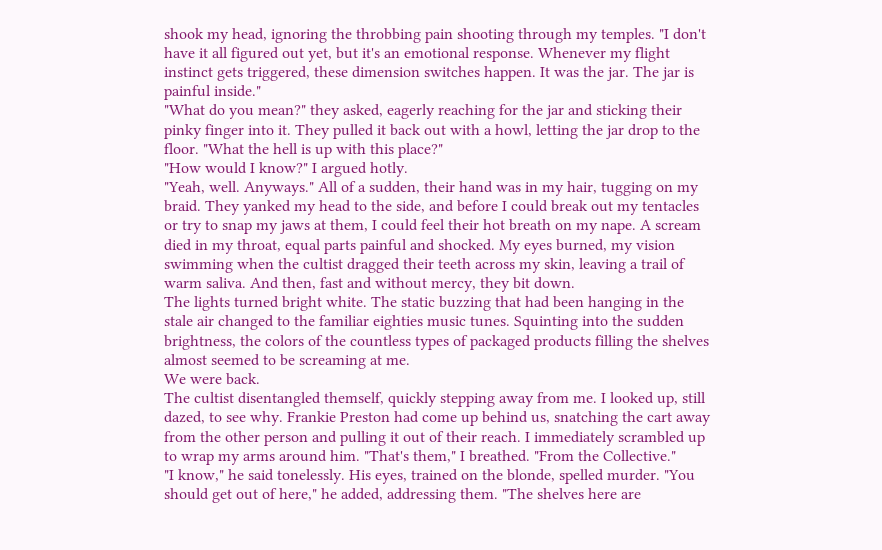shook my head, ignoring the throbbing pain shooting through my temples. "I don't have it all figured out yet, but it's an emotional response. Whenever my flight instinct gets triggered, these dimension switches happen. It was the jar. The jar is painful inside."
"What do you mean?" they asked, eagerly reaching for the jar and sticking their pinky finger into it. They pulled it back out with a howl, letting the jar drop to the floor. "What the hell is up with this place?"
"How would I know?" I argued hotly.
"Yeah, well. Anyways." All of a sudden, their hand was in my hair, tugging on my braid. They yanked my head to the side, and before I could break out my tentacles or try to snap my jaws at them, I could feel their hot breath on my nape. A scream died in my throat, equal parts painful and shocked. My eyes burned, my vision swimming when the cultist dragged their teeth across my skin, leaving a trail of warm saliva. And then, fast and without mercy, they bit down.
The lights turned bright white. The static buzzing that had been hanging in the stale air changed to the familiar eighties music tunes. Squinting into the sudden brightness, the colors of the countless types of packaged products filling the shelves almost seemed to be screaming at me.
We were back.
The cultist disentangled themself, quickly stepping away from me. I looked up, still dazed, to see why. Frankie Preston had come up behind us, snatching the cart away from the other person and pulling it out of their reach. I immediately scrambled up to wrap my arms around him. "That's them," I breathed. "From the Collective."
"I know," he said tonelessly. His eyes, trained on the blonde, spelled murder. "You should get out of here," he added, addressing them. "The shelves here are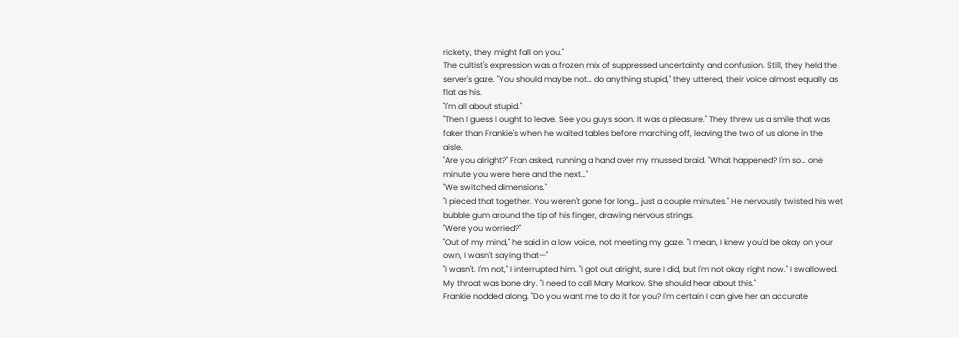rickety, they might fall on you."
The cultist's expression was a frozen mix of suppressed uncertainty and confusion. Still, they held the server's gaze. "You should maybe not… do anything stupid," they uttered, their voice almost equally as flat as his.
"I'm all about stupid."
"Then I guess I ought to leave. See you guys soon. It was a pleasure." They threw us a smile that was faker than Frankie's when he waited tables before marching off, leaving the two of us alone in the aisle.
"Are you alright?" Fran asked, running a hand over my mussed braid. "What happened? I'm so… one minute you were here and the next…"
"We switched dimensions."
"I pieced that together. You weren't gone for long… just a couple minutes." He nervously twisted his wet bubble gum around the tip of his finger, drawing nervous strings.
"Were you worried?"
"Out of my mind," he said in a low voice, not meeting my gaze. "I mean, I knew you'd be okay on your own, I wasn't saying that—"
"I wasn't. I'm not," I interrupted him. "I got out alright, sure I did, but I'm not okay right now." I swallowed. My throat was bone dry. "I need to call Mary Markov. She should hear about this."
Frankie nodded along. "Do you want me to do it for you? I'm certain I can give her an accurate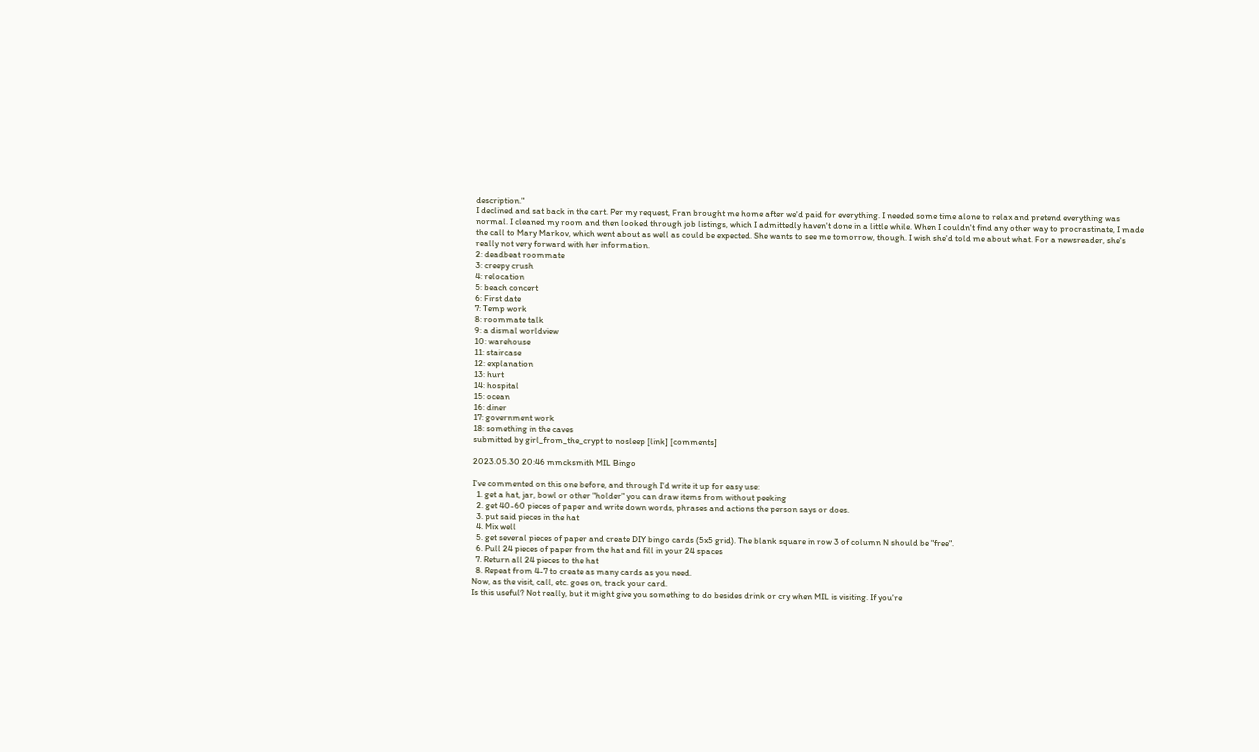description."
I declined and sat back in the cart. Per my request, Fran brought me home after we'd paid for everything. I needed some time alone to relax and pretend everything was normal. I cleaned my room and then looked through job listings, which I admittedly haven't done in a little while. When I couldn't find any other way to procrastinate, I made the call to Mary Markov, which went about as well as could be expected. She wants to see me tomorrow, though. I wish she'd told me about what. For a newsreader, she's really not very forward with her information.
2: deadbeat roommate
3: creepy crush
4: relocation
5: beach concert
6: First date
7: Temp work
8: roommate talk
9: a dismal worldview
10: warehouse
11: staircase
12: explanation
13: hurt
14: hospital
15: ocean
16: diner
17: government work
18: something in the caves
submitted by girl_from_the_crypt to nosleep [link] [comments]

2023.05.30 20:46 mmcksmith MIL Bingo

I've commented on this one before, and through I'd write it up for easy use:
  1. get a hat, jar, bowl or other "holder" you can draw items from without peeking
  2. get 40-60 pieces of paper and write down words, phrases and actions the person says or does.
  3. put said pieces in the hat
  4. Mix well
  5. get several pieces of paper and create DIY bingo cards (5x5 grid). The blank square in row 3 of column N should be "free".
  6. Pull 24 pieces of paper from the hat and fill in your 24 spaces
  7. Return all 24 pieces to the hat
  8. Repeat from 4-7 to create as many cards as you need.
Now, as the visit, call, etc. goes on, track your card.
Is this useful? Not really, but it might give you something to do besides drink or cry when MIL is visiting. If you're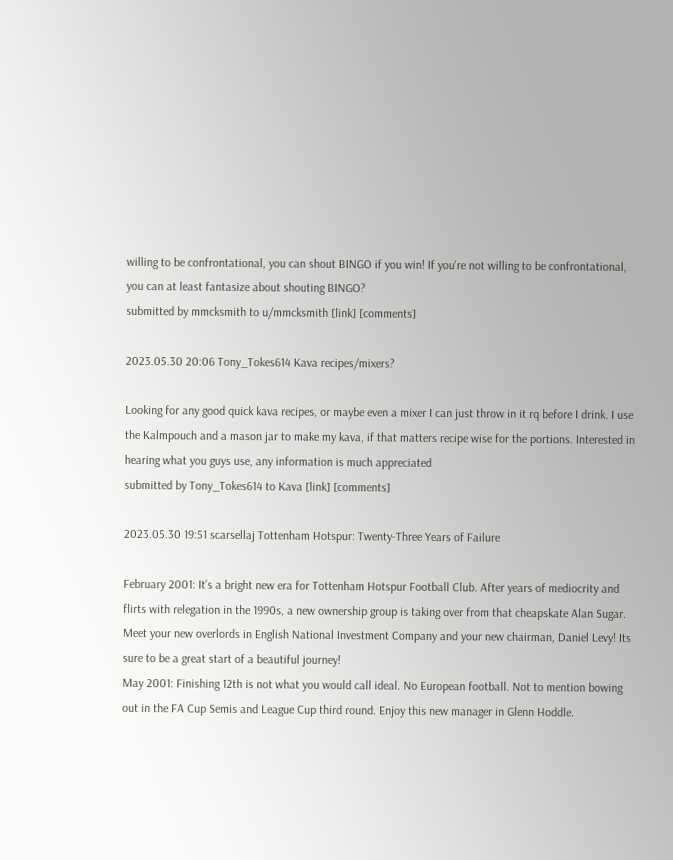willing to be confrontational, you can shout BINGO if you win! If you're not willing to be confrontational, you can at least fantasize about shouting BINGO?
submitted by mmcksmith to u/mmcksmith [link] [comments]

2023.05.30 20:06 Tony_Tokes614 Kava recipes/mixers?

Looking for any good quick kava recipes, or maybe even a mixer I can just throw in it rq before I drink. I use the Kalmpouch and a mason jar to make my kava, if that matters recipe wise for the portions. Interested in hearing what you guys use, any information is much appreciated
submitted by Tony_Tokes614 to Kava [link] [comments]

2023.05.30 19:51 scarsellaj Tottenham Hotspur: Twenty-Three Years of Failure

February 2001: It’s a bright new era for Tottenham Hotspur Football Club. After years of mediocrity and flirts with relegation in the 1990s, a new ownership group is taking over from that cheapskate Alan Sugar. Meet your new overlords in English National Investment Company and your new chairman, Daniel Levy! Its sure to be a great start of a beautiful journey!
May 2001: Finishing 12th is not what you would call ideal. No European football. Not to mention bowing out in the FA Cup Semis and League Cup third round. Enjoy this new manager in Glenn Hoddle.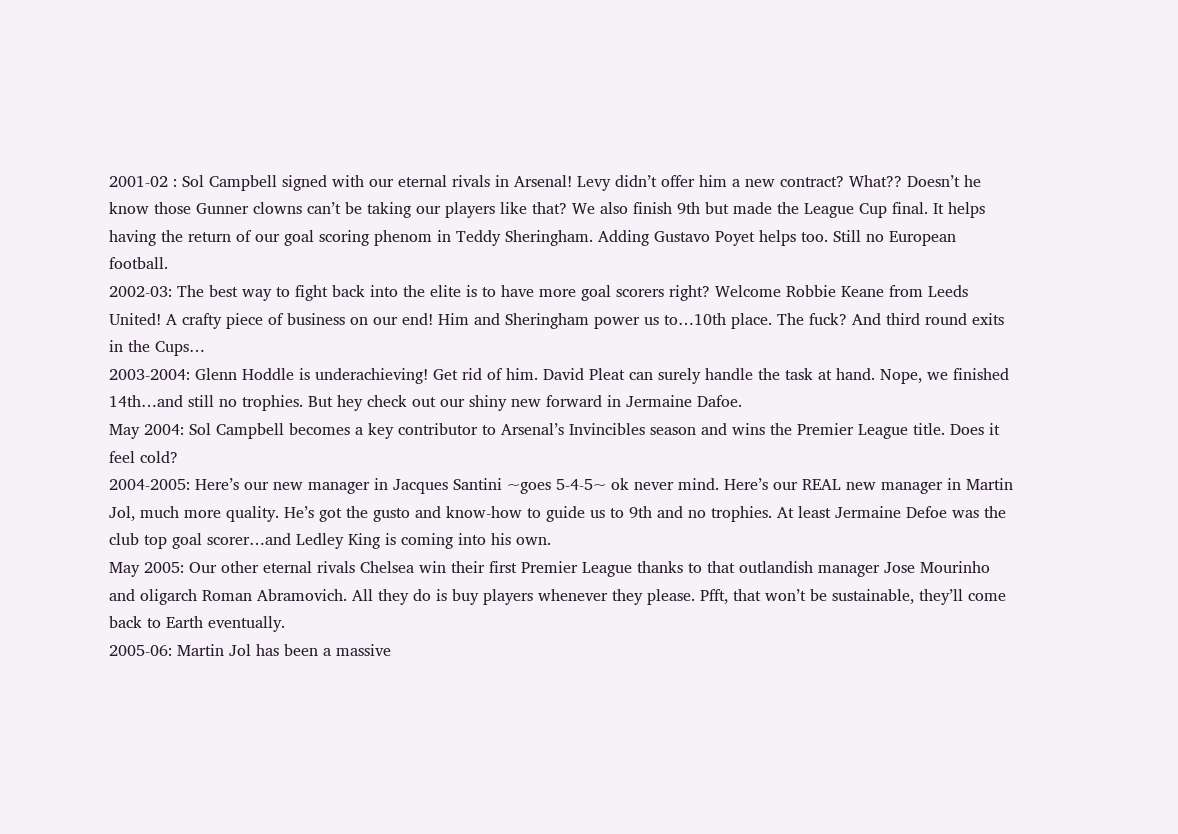2001-02 : Sol Campbell signed with our eternal rivals in Arsenal! Levy didn’t offer him a new contract? What?? Doesn’t he know those Gunner clowns can’t be taking our players like that? We also finish 9th but made the League Cup final. It helps having the return of our goal scoring phenom in Teddy Sheringham. Adding Gustavo Poyet helps too. Still no European football.
2002-03: The best way to fight back into the elite is to have more goal scorers right? Welcome Robbie Keane from Leeds United! A crafty piece of business on our end! Him and Sheringham power us to…10th place. The fuck? And third round exits in the Cups…
2003-2004: Glenn Hoddle is underachieving! Get rid of him. David Pleat can surely handle the task at hand. Nope, we finished 14th…and still no trophies. But hey check out our shiny new forward in Jermaine Dafoe.
May 2004: Sol Campbell becomes a key contributor to Arsenal’s Invincibles season and wins the Premier League title. Does it feel cold?
2004-2005: Here’s our new manager in Jacques Santini ~goes 5-4-5~ ok never mind. Here’s our REAL new manager in Martin Jol, much more quality. He’s got the gusto and know-how to guide us to 9th and no trophies. At least Jermaine Defoe was the club top goal scorer…and Ledley King is coming into his own.
May 2005: Our other eternal rivals Chelsea win their first Premier League thanks to that outlandish manager Jose Mourinho and oligarch Roman Abramovich. All they do is buy players whenever they please. Pfft, that won’t be sustainable, they’ll come back to Earth eventually.
2005-06: Martin Jol has been a massive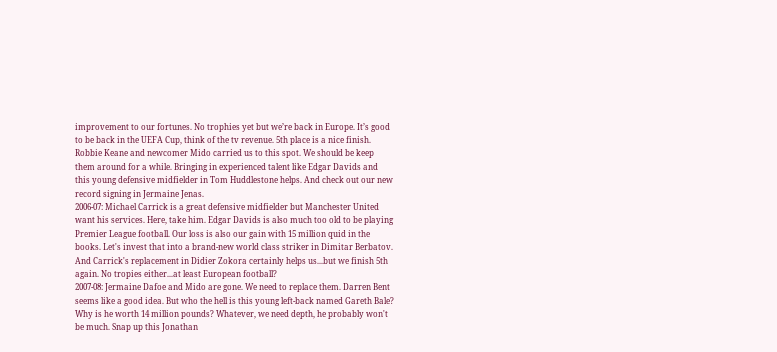improvement to our fortunes. No trophies yet but we’re back in Europe. It’s good to be back in the UEFA Cup, think of the tv revenue. 5th place is a nice finish. Robbie Keane and newcomer Mido carried us to this spot. We should be keep them around for a while. Bringing in experienced talent like Edgar Davids and this young defensive midfielder in Tom Huddlestone helps. And check out our new record signing in Jermaine Jenas.
2006-07: Michael Carrick is a great defensive midfielder but Manchester United want his services. Here, take him. Edgar Davids is also much too old to be playing Premier League football. Our loss is also our gain with 15 million quid in the books. Let's invest that into a brand-new world class striker in Dimitar Berbatov. And Carrick's replacement in Didier Zokora certainly helps us...but we finish 5th again. No tropies either...at least European football?
2007-08: Jermaine Dafoe and Mido are gone. We need to replace them. Darren Bent seems like a good idea. But who the hell is this young left-back named Gareth Bale? Why is he worth 14 million pounds? Whatever, we need depth, he probably won't be much. Snap up this Jonathan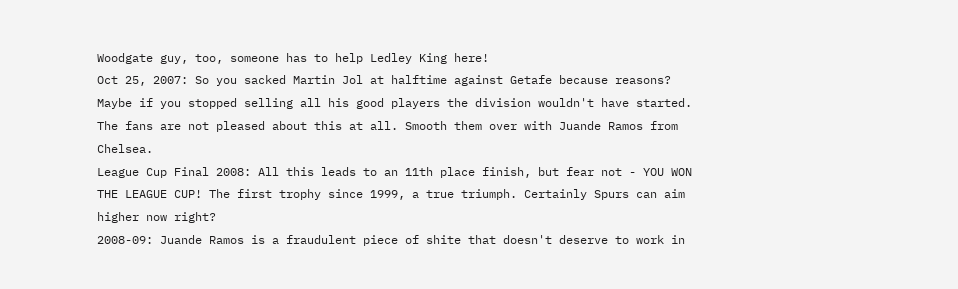Woodgate guy, too, someone has to help Ledley King here!
Oct 25, 2007: So you sacked Martin Jol at halftime against Getafe because reasons? Maybe if you stopped selling all his good players the division wouldn't have started. The fans are not pleased about this at all. Smooth them over with Juande Ramos from Chelsea.
League Cup Final 2008: All this leads to an 11th place finish, but fear not - YOU WON THE LEAGUE CUP! The first trophy since 1999, a true triumph. Certainly Spurs can aim higher now right?
2008-09: Juande Ramos is a fraudulent piece of shite that doesn't deserve to work in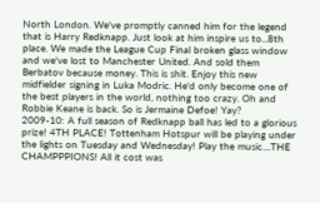North London. We've promptly canned him for the legend that is Harry Redknapp. Just look at him inspire us to...8th place. We made the League Cup Final broken glass window and we've lost to Manchester United. And sold them Berbatov because money. This is shit. Enjoy this new midfielder signing in Luka Modric. He'd only become one of the best players in the world, nothing too crazy. Oh and Robbie Keane is back. So is Jermaine Defoe! Yay?
2009-10: A full season of Redknapp ball has led to a glorious prize! 4TH PLACE! Tottenham Hotspur will be playing under the lights on Tuesday and Wednesday! Play the music....THE CHAMPPPIONS! All it cost was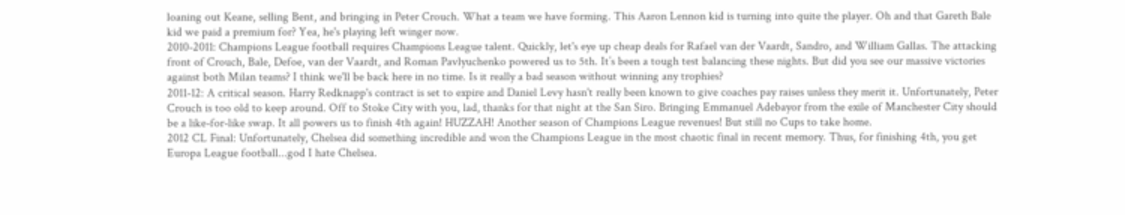loaning out Keane, selling Bent, and bringing in Peter Crouch. What a team we have forming. This Aaron Lennon kid is turning into quite the player. Oh and that Gareth Bale kid we paid a premium for? Yea, he's playing left winger now.
2010-2011: Champions League football requires Champions League talent. Quickly, let's eye up cheap deals for Rafael van der Vaardt, Sandro, and William Gallas. The attacking front of Crouch, Bale, Defoe, van der Vaardt, and Roman Pavlyuchenko powered us to 5th. It’s been a tough test balancing these nights. But did you see our massive victories against both Milan teams? I think we'll be back here in no time. Is it really a bad season without winning any trophies?
2011-12: A critical season. Harry Redknapp's contract is set to expire and Daniel Levy hasn't really been known to give coaches pay raises unless they merit it. Unfortunately, Peter Crouch is too old to keep around. Off to Stoke City with you, lad, thanks for that night at the San Siro. Bringing Emmanuel Adebayor from the exile of Manchester City should be a like-for-like swap. It all powers us to finish 4th again! HUZZAH! Another season of Champions League revenues! But still no Cups to take home.
2012 CL Final: Unfortunately, Chelsea did something incredible and won the Champions League in the most chaotic final in recent memory. Thus, for finishing 4th, you get Europa League football...god I hate Chelsea.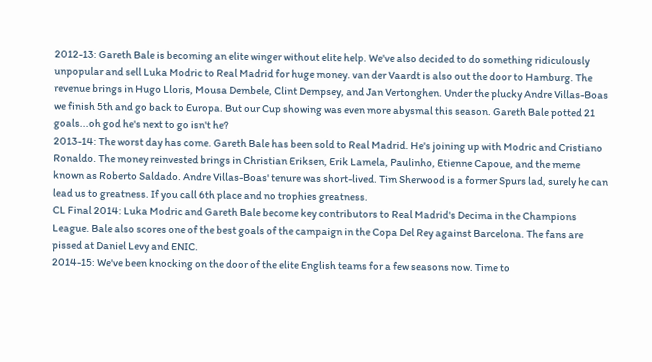2012-13: Gareth Bale is becoming an elite winger without elite help. We've also decided to do something ridiculously unpopular and sell Luka Modric to Real Madrid for huge money. van der Vaardt is also out the door to Hamburg. The revenue brings in Hugo Lloris, Mousa Dembele, Clint Dempsey, and Jan Vertonghen. Under the plucky Andre Villas-Boas we finish 5th and go back to Europa. But our Cup showing was even more abysmal this season. Gareth Bale potted 21 goals...oh god he's next to go isn't he?
2013-14: The worst day has come. Gareth Bale has been sold to Real Madrid. He's joining up with Modric and Cristiano Ronaldo. The money reinvested brings in Christian Eriksen, Erik Lamela, Paulinho, Etienne Capoue, and the meme known as Roberto Saldado. Andre Villas-Boas' tenure was short-lived. Tim Sherwood is a former Spurs lad, surely he can lead us to greatness. If you call 6th place and no trophies greatness.
CL Final 2014: Luka Modric and Gareth Bale become key contributors to Real Madrid's Decima in the Champions League. Bale also scores one of the best goals of the campaign in the Copa Del Rey against Barcelona. The fans are pissed at Daniel Levy and ENIC.
2014-15: We've been knocking on the door of the elite English teams for a few seasons now. Time to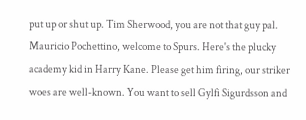put up or shut up. Tim Sherwood, you are not that guy pal. Mauricio Pochettino, welcome to Spurs. Here's the plucky academy kid in Harry Kane. Please get him firing, our striker woes are well-known. You want to sell Gylfi Sigurdsson and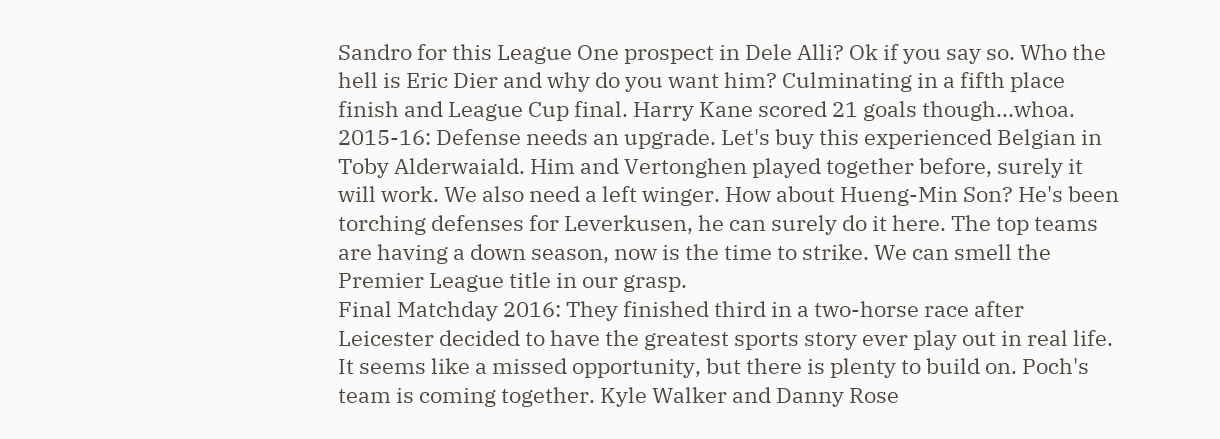Sandro for this League One prospect in Dele Alli? Ok if you say so. Who the hell is Eric Dier and why do you want him? Culminating in a fifth place finish and League Cup final. Harry Kane scored 21 goals though...whoa.
2015-16: Defense needs an upgrade. Let's buy this experienced Belgian in Toby Alderwaiald. Him and Vertonghen played together before, surely it will work. We also need a left winger. How about Hueng-Min Son? He's been torching defenses for Leverkusen, he can surely do it here. The top teams are having a down season, now is the time to strike. We can smell the Premier League title in our grasp.
Final Matchday 2016: They finished third in a two-horse race after Leicester decided to have the greatest sports story ever play out in real life. It seems like a missed opportunity, but there is plenty to build on. Poch's team is coming together. Kyle Walker and Danny Rose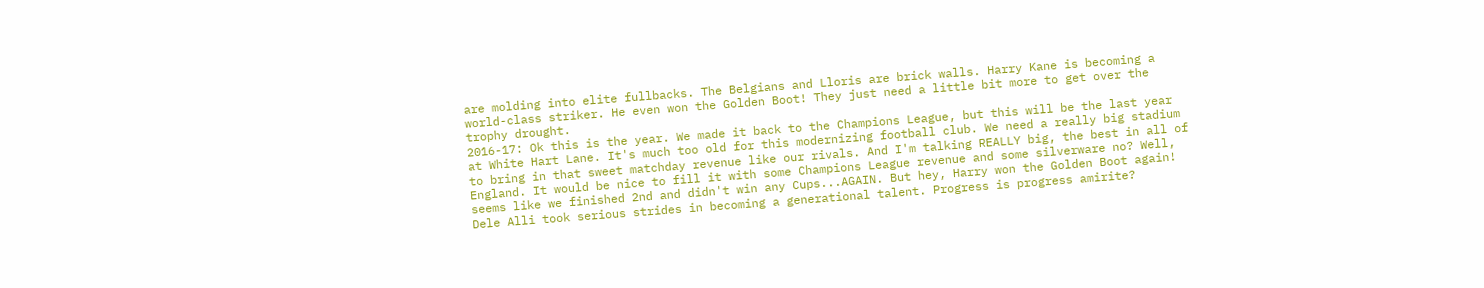are molding into elite fullbacks. The Belgians and Lloris are brick walls. Harry Kane is becoming a world-class striker. He even won the Golden Boot! They just need a little bit more to get over the trophy drought.
2016-17: Ok this is the year. We made it back to the Champions League, but this will be the last year at White Hart Lane. It's much too old for this modernizing football club. We need a really big stadium to bring in that sweet matchday revenue like our rivals. And I'm talking REALLY big, the best in all of England. It would be nice to fill it with some Champions League revenue and some silverware no? Well, seems like we finished 2nd and didn't win any Cups...AGAIN. But hey, Harry won the Golden Boot again! Dele Alli took serious strides in becoming a generational talent. Progress is progress amirite?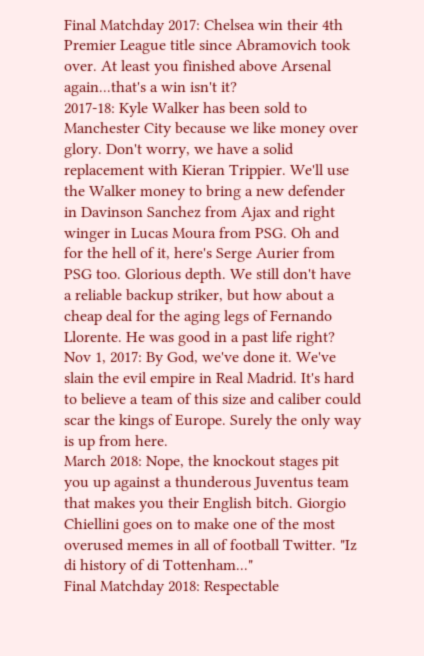Final Matchday 2017: Chelsea win their 4th Premier League title since Abramovich took over. At least you finished above Arsenal again...that's a win isn't it?
2017-18: Kyle Walker has been sold to Manchester City because we like money over glory. Don't worry, we have a solid replacement with Kieran Trippier. We'll use the Walker money to bring a new defender in Davinson Sanchez from Ajax and right winger in Lucas Moura from PSG. Oh and for the hell of it, here's Serge Aurier from PSG too. Glorious depth. We still don't have a reliable backup striker, but how about a cheap deal for the aging legs of Fernando Llorente. He was good in a past life right?
Nov 1, 2017: By God, we've done it. We've slain the evil empire in Real Madrid. It's hard to believe a team of this size and caliber could scar the kings of Europe. Surely the only way is up from here.
March 2018: Nope, the knockout stages pit you up against a thunderous Juventus team that makes you their English bitch. Giorgio Chiellini goes on to make one of the most overused memes in all of football Twitter. "Iz di history of di Tottenham..."
Final Matchday 2018: Respectable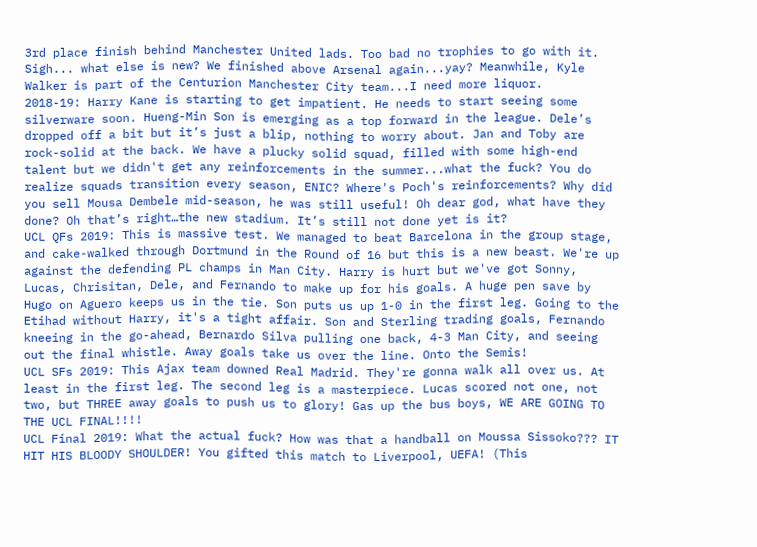3rd place finish behind Manchester United lads. Too bad no trophies to go with it. Sigh... what else is new? We finished above Arsenal again...yay? Meanwhile, Kyle Walker is part of the Centurion Manchester City team...I need more liquor.
2018-19: Harry Kane is starting to get impatient. He needs to start seeing some silverware soon. Hueng-Min Son is emerging as a top forward in the league. Dele’s dropped off a bit but it’s just a blip, nothing to worry about. Jan and Toby are rock-solid at the back. We have a plucky solid squad, filled with some high-end talent but we didn't get any reinforcements in the summer...what the fuck? You do realize squads transition every season, ENIC? Where's Poch's reinforcements? Why did you sell Mousa Dembele mid-season, he was still useful! Oh dear god, what have they done? Oh that’s right…the new stadium. It’s still not done yet is it?
UCL QFs 2019: This is massive test. We managed to beat Barcelona in the group stage, and cake-walked through Dortmund in the Round of 16 but this is a new beast. We're up against the defending PL champs in Man City. Harry is hurt but we've got Sonny, Lucas, Chrisitan, Dele, and Fernando to make up for his goals. A huge pen save by Hugo on Aguero keeps us in the tie. Son puts us up 1-0 in the first leg. Going to the Etihad without Harry, it's a tight affair. Son and Sterling trading goals, Fernando kneeing in the go-ahead, Bernardo Silva pulling one back, 4-3 Man City, and seeing out the final whistle. Away goals take us over the line. Onto the Semis!
UCL SFs 2019: This Ajax team downed Real Madrid. They're gonna walk all over us. At least in the first leg. The second leg is a masterpiece. Lucas scored not one, not two, but THREE away goals to push us to glory! Gas up the bus boys, WE ARE GOING TO THE UCL FINAL!!!!
UCL Final 2019: What the actual fuck? How was that a handball on Moussa Sissoko??? IT HIT HIS BLOODY SHOULDER! You gifted this match to Liverpool, UEFA! (This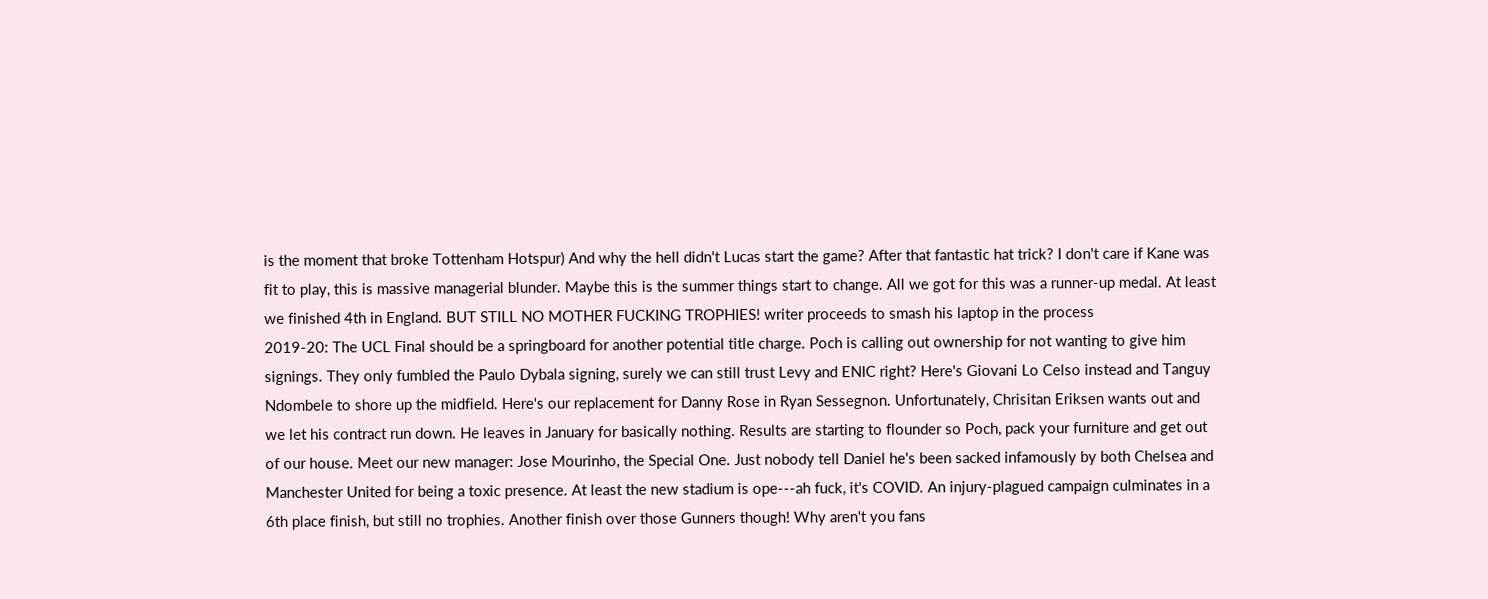is the moment that broke Tottenham Hotspur) And why the hell didn't Lucas start the game? After that fantastic hat trick? I don't care if Kane was fit to play, this is massive managerial blunder. Maybe this is the summer things start to change. All we got for this was a runner-up medal. At least we finished 4th in England. BUT STILL NO MOTHER FUCKING TROPHIES! writer proceeds to smash his laptop in the process
2019-20: The UCL Final should be a springboard for another potential title charge. Poch is calling out ownership for not wanting to give him signings. They only fumbled the Paulo Dybala signing, surely we can still trust Levy and ENIC right? Here's Giovani Lo Celso instead and Tanguy Ndombele to shore up the midfield. Here's our replacement for Danny Rose in Ryan Sessegnon. Unfortunately, Chrisitan Eriksen wants out and we let his contract run down. He leaves in January for basically nothing. Results are starting to flounder so Poch, pack your furniture and get out of our house. Meet our new manager: Jose Mourinho, the Special One. Just nobody tell Daniel he's been sacked infamously by both Chelsea and Manchester United for being a toxic presence. At least the new stadium is ope---ah fuck, it's COVID. An injury-plagued campaign culminates in a 6th place finish, but still no trophies. Another finish over those Gunners though! Why aren't you fans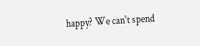happy? We can't spend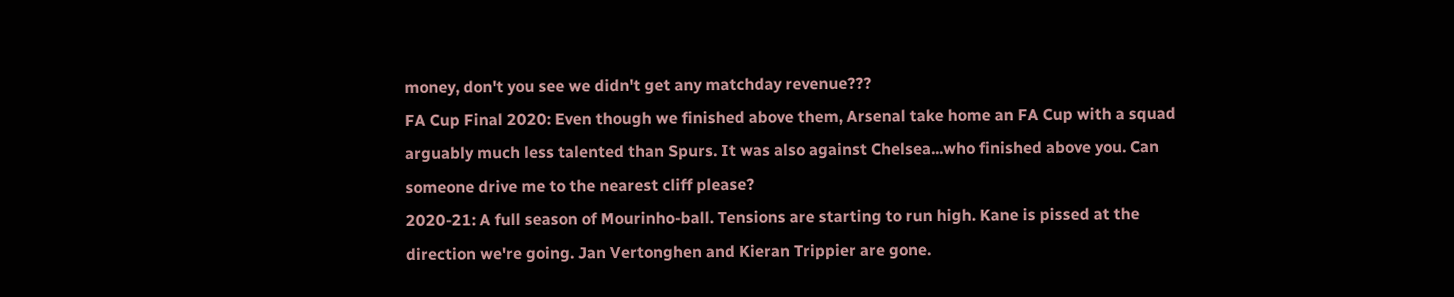money, don't you see we didn't get any matchday revenue???
FA Cup Final 2020: Even though we finished above them, Arsenal take home an FA Cup with a squad arguably much less talented than Spurs. It was also against Chelsea...who finished above you. Can someone drive me to the nearest cliff please?
2020-21: A full season of Mourinho-ball. Tensions are starting to run high. Kane is pissed at the direction we're going. Jan Vertonghen and Kieran Trippier are gone.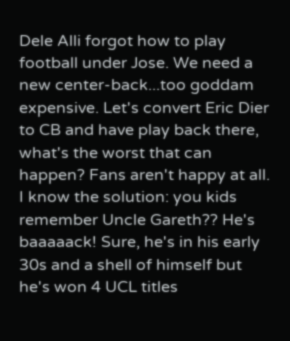Dele Alli forgot how to play football under Jose. We need a new center-back...too goddam expensive. Let's convert Eric Dier to CB and have play back there, what's the worst that can happen? Fans aren't happy at all. I know the solution: you kids remember Uncle Gareth?? He's baaaaack! Sure, he's in his early 30s and a shell of himself but he's won 4 UCL titles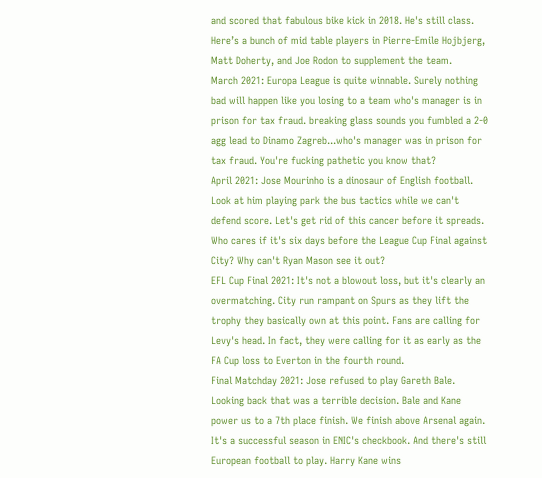and scored that fabulous bike kick in 2018. He's still class. Here’s a bunch of mid table players in Pierre-Emile Hojbjerg, Matt Doherty, and Joe Rodon to supplement the team.
March 2021: Europa League is quite winnable. Surely nothing bad will happen like you losing to a team who's manager is in prison for tax fraud. breaking glass sounds you fumbled a 2-0 agg lead to Dinamo Zagreb...who's manager was in prison for tax fraud. You're fucking pathetic you know that?
April 2021: Jose Mourinho is a dinosaur of English football. Look at him playing park the bus tactics while we can't defend score. Let's get rid of this cancer before it spreads. Who cares if it's six days before the League Cup Final against City? Why can't Ryan Mason see it out?
EFL Cup Final 2021: It's not a blowout loss, but it's clearly an overmatching. City run rampant on Spurs as they lift the trophy they basically own at this point. Fans are calling for Levy's head. In fact, they were calling for it as early as the FA Cup loss to Everton in the fourth round.
Final Matchday 2021: Jose refused to play Gareth Bale. Looking back that was a terrible decision. Bale and Kane power us to a 7th place finish. We finish above Arsenal again. It's a successful season in ENIC's checkbook. And there's still European football to play. Harry Kane wins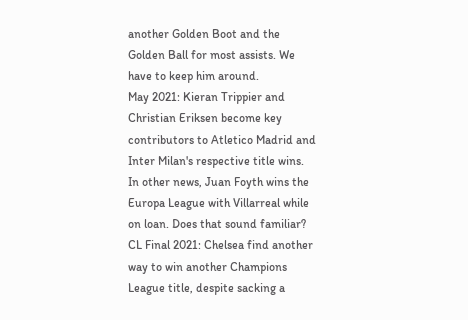another Golden Boot and the Golden Ball for most assists. We have to keep him around.
May 2021: Kieran Trippier and Christian Eriksen become key contributors to Atletico Madrid and Inter Milan's respective title wins. In other news, Juan Foyth wins the Europa League with Villarreal while on loan. Does that sound familiar?
CL Final 2021: Chelsea find another way to win another Champions League title, despite sacking a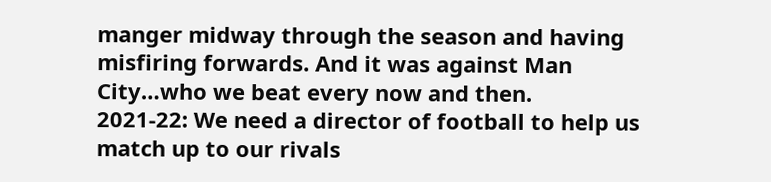manger midway through the season and having misfiring forwards. And it was against Man City…who we beat every now and then.
2021-22: We need a director of football to help us match up to our rivals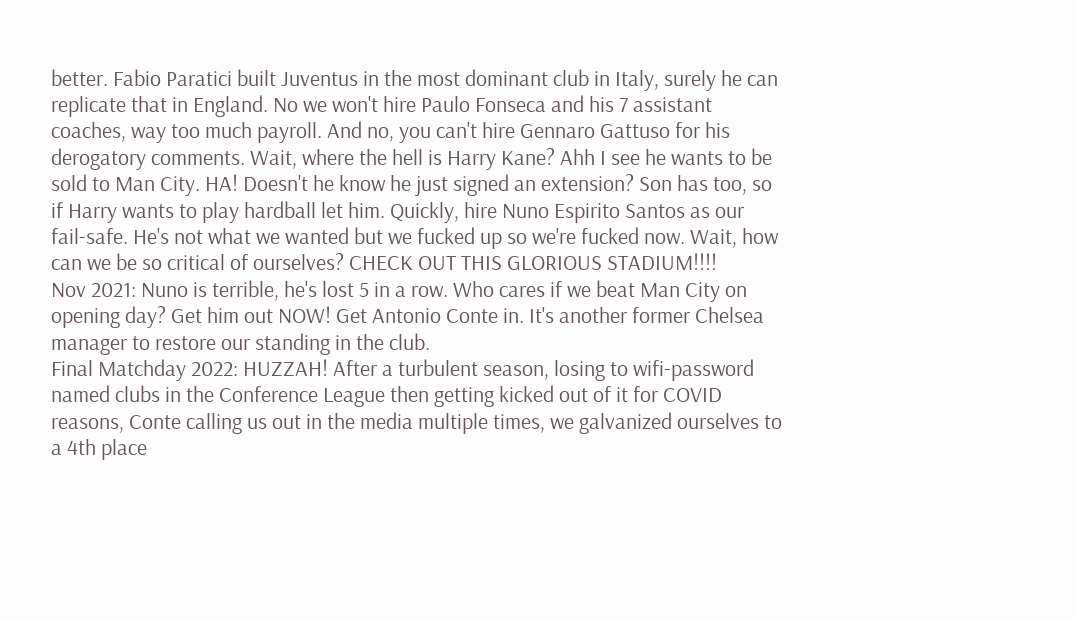better. Fabio Paratici built Juventus in the most dominant club in Italy, surely he can replicate that in England. No we won't hire Paulo Fonseca and his 7 assistant coaches, way too much payroll. And no, you can't hire Gennaro Gattuso for his derogatory comments. Wait, where the hell is Harry Kane? Ahh I see he wants to be sold to Man City. HA! Doesn't he know he just signed an extension? Son has too, so if Harry wants to play hardball let him. Quickly, hire Nuno Espirito Santos as our fail-safe. He's not what we wanted but we fucked up so we're fucked now. Wait, how can we be so critical of ourselves? CHECK OUT THIS GLORIOUS STADIUM!!!!
Nov 2021: Nuno is terrible, he's lost 5 in a row. Who cares if we beat Man City on opening day? Get him out NOW! Get Antonio Conte in. It's another former Chelsea manager to restore our standing in the club.
Final Matchday 2022: HUZZAH! After a turbulent season, losing to wifi-password named clubs in the Conference League then getting kicked out of it for COVID reasons, Conte calling us out in the media multiple times, we galvanized ourselves to a 4th place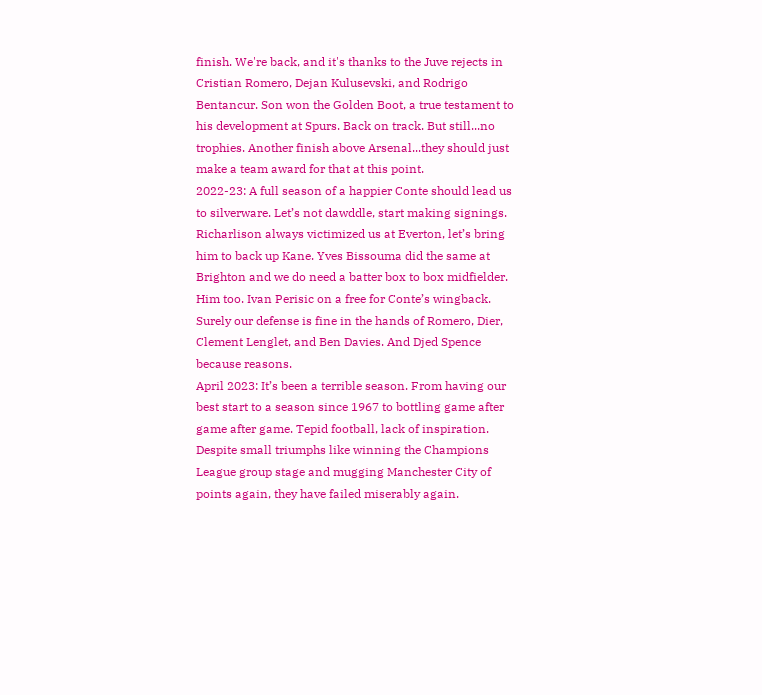finish. We're back, and it's thanks to the Juve rejects in Cristian Romero, Dejan Kulusevski, and Rodrigo Bentancur. Son won the Golden Boot, a true testament to his development at Spurs. Back on track. But still...no trophies. Another finish above Arsenal...they should just make a team award for that at this point.
2022-23: A full season of a happier Conte should lead us to silverware. Let’s not dawddle, start making signings. Richarlison always victimized us at Everton, let’s bring him to back up Kane. Yves Bissouma did the same at Brighton and we do need a batter box to box midfielder. Him too. Ivan Perisic on a free for Conte’s wingback. Surely our defense is fine in the hands of Romero, Dier, Clement Lenglet, and Ben Davies. And Djed Spence because reasons.
April 2023: It’s been a terrible season. From having our best start to a season since 1967 to bottling game after game after game. Tepid football, lack of inspiration. Despite small triumphs like winning the Champions League group stage and mugging Manchester City of points again, they have failed miserably again.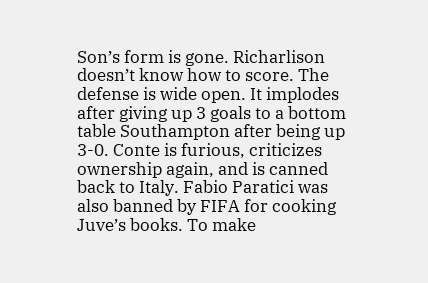Son’s form is gone. Richarlison doesn’t know how to score. The defense is wide open. It implodes after giving up 3 goals to a bottom table Southampton after being up 3-0. Conte is furious, criticizes ownership again, and is canned back to Italy. Fabio Paratici was also banned by FIFA for cooking Juve’s books. To make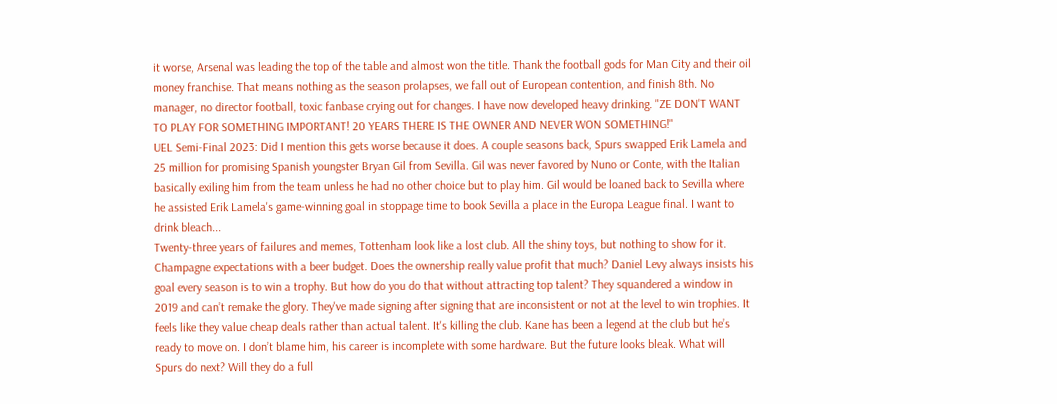it worse, Arsenal was leading the top of the table and almost won the title. Thank the football gods for Man City and their oil money franchise. That means nothing as the season prolapses, we fall out of European contention, and finish 8th. No manager, no director football, toxic fanbase crying out for changes. I have now developed heavy drinking. "ZE DON'T WANT TO PLAY FOR SOMETHING IMPORTANT! 20 YEARS THERE IS THE OWNER AND NEVER WON SOMETHING!"
UEL Semi-Final 2023: Did I mention this gets worse because it does. A couple seasons back, Spurs swapped Erik Lamela and 25 million for promising Spanish youngster Bryan Gil from Sevilla. Gil was never favored by Nuno or Conte, with the Italian basically exiling him from the team unless he had no other choice but to play him. Gil would be loaned back to Sevilla where he assisted Erik Lamela's game-winning goal in stoppage time to book Sevilla a place in the Europa League final. I want to drink bleach...
Twenty-three years of failures and memes, Tottenham look like a lost club. All the shiny toys, but nothing to show for it. Champagne expectations with a beer budget. Does the ownership really value profit that much? Daniel Levy always insists his goal every season is to win a trophy. But how do you do that without attracting top talent? They squandered a window in 2019 and can’t remake the glory. They've made signing after signing that are inconsistent or not at the level to win trophies. It feels like they value cheap deals rather than actual talent. It's killing the club. Kane has been a legend at the club but he’s ready to move on. I don’t blame him, his career is incomplete with some hardware. But the future looks bleak. What will Spurs do next? Will they do a full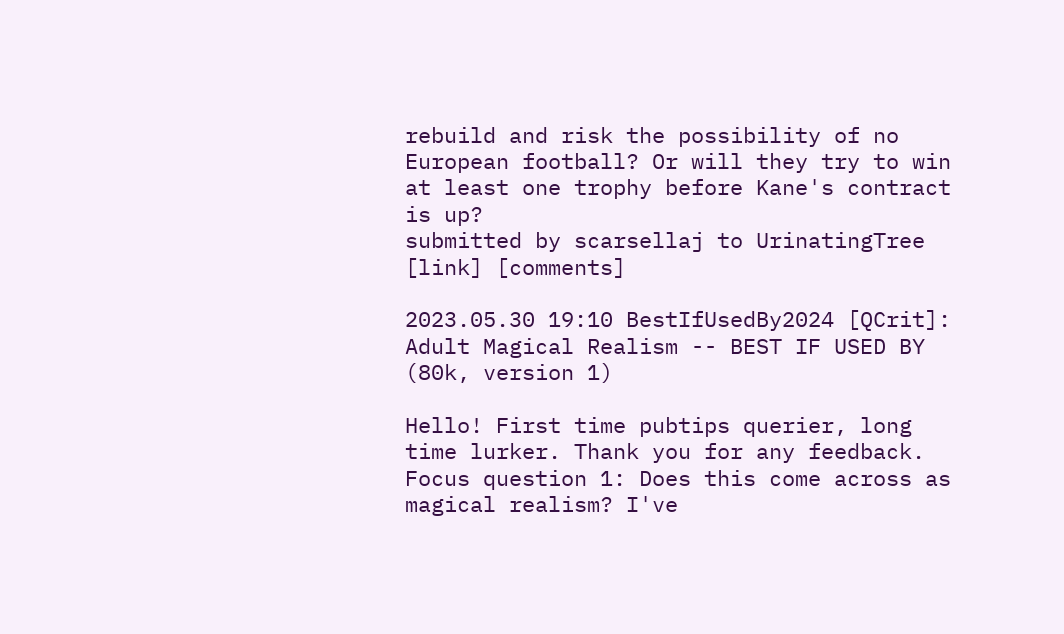rebuild and risk the possibility of no European football? Or will they try to win at least one trophy before Kane's contract is up?
submitted by scarsellaj to UrinatingTree [link] [comments]

2023.05.30 19:10 BestIfUsedBy2024 [QCrit]: Adult Magical Realism -- BEST IF USED BY (80k, version 1)

Hello! First time pubtips querier, long time lurker. Thank you for any feedback.
Focus question 1: Does this come across as magical realism? I've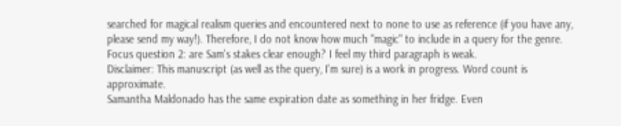searched for magical realism queries and encountered next to none to use as reference (if you have any, please send my way!). Therefore, I do not know how much "magic" to include in a query for the genre.
Focus question 2: are Sam's stakes clear enough? I feel my third paragraph is weak.
Disclaimer: This manuscript (as well as the query, I'm sure) is a work in progress. Word count is approximate.
Samantha Maldonado has the same expiration date as something in her fridge. Even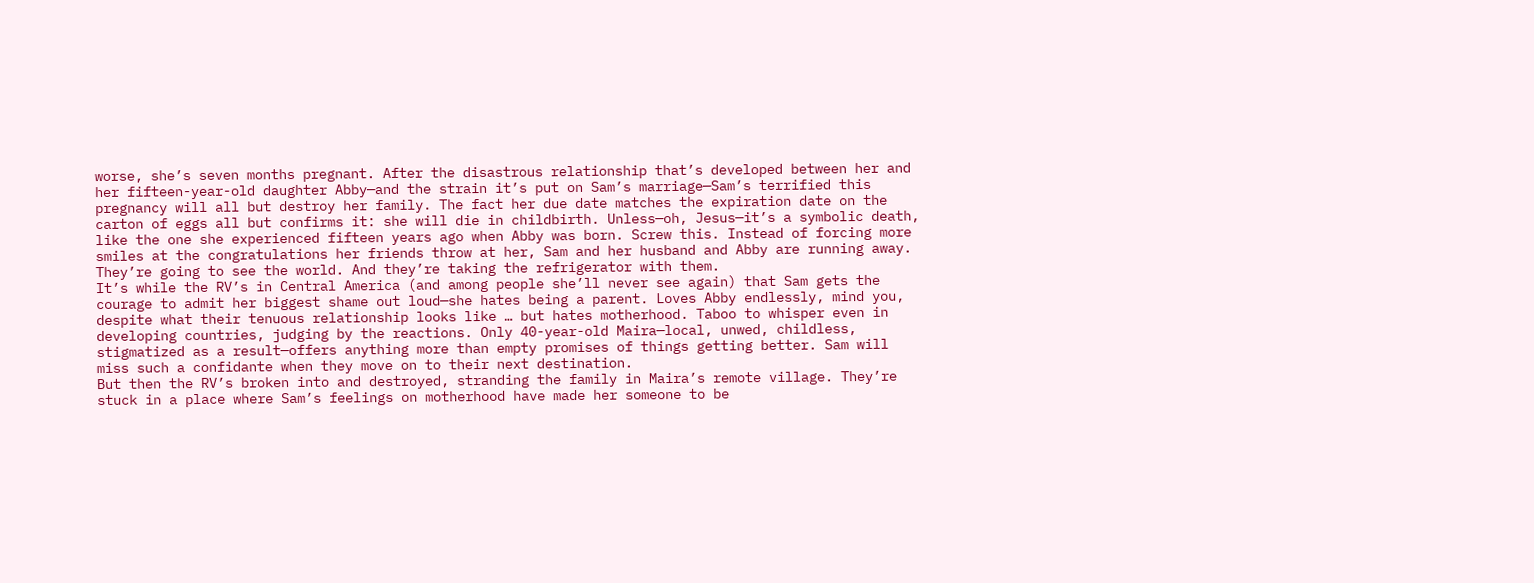worse, she’s seven months pregnant. After the disastrous relationship that’s developed between her and her fifteen-year-old daughter Abby—and the strain it’s put on Sam’s marriage—Sam’s terrified this pregnancy will all but destroy her family. The fact her due date matches the expiration date on the carton of eggs all but confirms it: she will die in childbirth. Unless—oh, Jesus—it’s a symbolic death, like the one she experienced fifteen years ago when Abby was born. Screw this. Instead of forcing more smiles at the congratulations her friends throw at her, Sam and her husband and Abby are running away. They’re going to see the world. And they’re taking the refrigerator with them.
It’s while the RV’s in Central America (and among people she’ll never see again) that Sam gets the courage to admit her biggest shame out loud—she hates being a parent. Loves Abby endlessly, mind you, despite what their tenuous relationship looks like … but hates motherhood. Taboo to whisper even in developing countries, judging by the reactions. Only 40-year-old Maira—local, unwed, childless, stigmatized as a result—offers anything more than empty promises of things getting better. Sam will miss such a confidante when they move on to their next destination.
But then the RV’s broken into and destroyed, stranding the family in Maira’s remote village. They’re stuck in a place where Sam’s feelings on motherhood have made her someone to be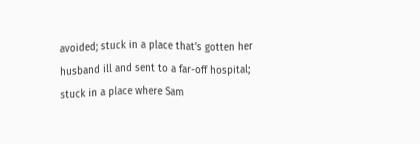avoided; stuck in a place that’s gotten her husband ill and sent to a far-off hospital; stuck in a place where Sam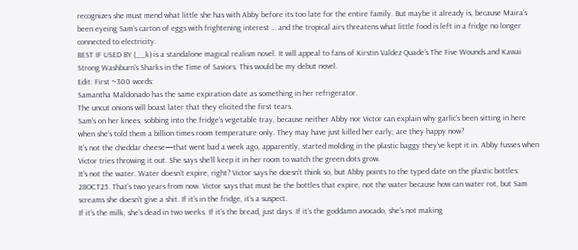recognizes she must mend what little she has with Abby before its too late for the entire family. But maybe it already is, because Maira’s been eyeing Sam’s carton of eggs with frightening interest … and the tropical airs threatens what little food is left in a fridge no longer connected to electricity.
BEST IF USED BY (__k) is a standalone magical realism novel. It will appeal to fans of Kirstin Valdez Quade’s The Five Wounds and Kawai Strong Washburn’s Sharks in the Time of Saviors. This would be my debut novel.
Edit: First ~300 words:
Samantha Maldonado has the same expiration date as something in her refrigerator.
The uncut onions will boast later that they elicited the first tears.
Sam’s on her knees, sobbing into the fridge’s vegetable tray, because neither Abby nor Victor can explain why garlic’s been sitting in here when she’s told them a billion times room temperature only. They may have just killed her early; are they happy now?
It’s not the cheddar cheese—that went bad a week ago, apparently, started molding in the plastic baggy they’ve kept it in. Abby fusses when Victor tries throwing it out. She says she’ll keep it in her room to watch the green dots grow.
It’s not the water. Water doesn’t expire, right? Victor says he doesn’t think so, but Abby points to the typed date on the plastic bottles: 28OCT25. That’s two years from now. Victor says that must be the bottles that expire, not the water because how can water rot, but Sam screams she doesn’t give a shit. If it’s in the fridge, it’s a suspect.
If it’s the milk, she’s dead in two weeks. If it’s the bread, just days. If it’s the goddamn avocado, she’s not making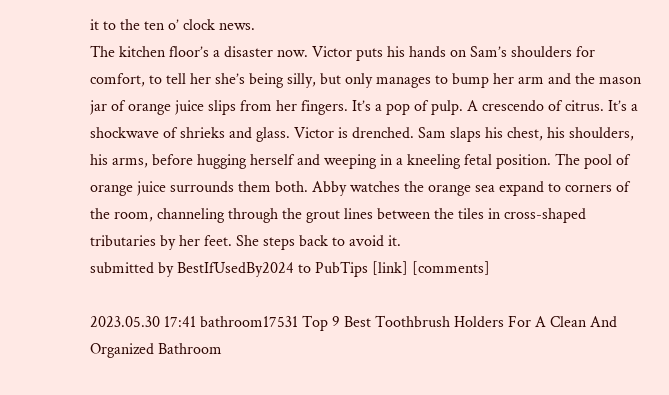it to the ten o’ clock news.
The kitchen floor’s a disaster now. Victor puts his hands on Sam’s shoulders for comfort, to tell her she’s being silly, but only manages to bump her arm and the mason jar of orange juice slips from her fingers. It’s a pop of pulp. A crescendo of citrus. It’s a shockwave of shrieks and glass. Victor is drenched. Sam slaps his chest, his shoulders, his arms, before hugging herself and weeping in a kneeling fetal position. The pool of orange juice surrounds them both. Abby watches the orange sea expand to corners of the room, channeling through the grout lines between the tiles in cross-shaped tributaries by her feet. She steps back to avoid it.
submitted by BestIfUsedBy2024 to PubTips [link] [comments]

2023.05.30 17:41 bathroom17531 Top 9 Best Toothbrush Holders For A Clean And Organized Bathroom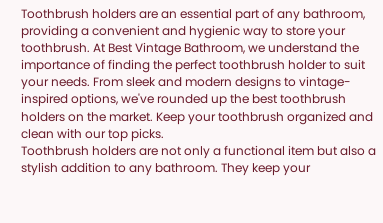Toothbrush holders are an essential part of any bathroom, providing a convenient and hygienic way to store your toothbrush. At Best Vintage Bathroom, we understand the importance of finding the perfect toothbrush holder to suit your needs. From sleek and modern designs to vintage-inspired options, we've rounded up the best toothbrush holders on the market. Keep your toothbrush organized and clean with our top picks.
Toothbrush holders are not only a functional item but also a stylish addition to any bathroom. They keep your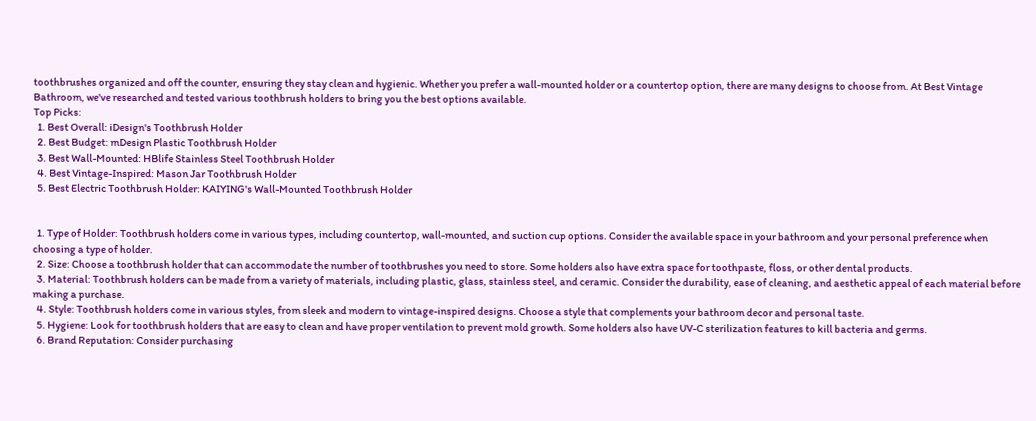toothbrushes organized and off the counter, ensuring they stay clean and hygienic. Whether you prefer a wall-mounted holder or a countertop option, there are many designs to choose from. At Best Vintage Bathroom, we've researched and tested various toothbrush holders to bring you the best options available.
Top Picks:
  1. Best Overall: iDesign's Toothbrush Holder
  2. Best Budget: mDesign Plastic Toothbrush Holder
  3. Best Wall-Mounted: HBlife Stainless Steel Toothbrush Holder
  4. Best Vintage-Inspired: Mason Jar Toothbrush Holder
  5. Best Electric Toothbrush Holder: KAIYING's Wall-Mounted Toothbrush Holder


  1. Type of Holder: Toothbrush holders come in various types, including countertop, wall-mounted, and suction cup options. Consider the available space in your bathroom and your personal preference when choosing a type of holder.
  2. Size: Choose a toothbrush holder that can accommodate the number of toothbrushes you need to store. Some holders also have extra space for toothpaste, floss, or other dental products.
  3. Material: Toothbrush holders can be made from a variety of materials, including plastic, glass, stainless steel, and ceramic. Consider the durability, ease of cleaning, and aesthetic appeal of each material before making a purchase.
  4. Style: Toothbrush holders come in various styles, from sleek and modern to vintage-inspired designs. Choose a style that complements your bathroom decor and personal taste.
  5. Hygiene: Look for toothbrush holders that are easy to clean and have proper ventilation to prevent mold growth. Some holders also have UV-C sterilization features to kill bacteria and germs.
  6. Brand Reputation: Consider purchasing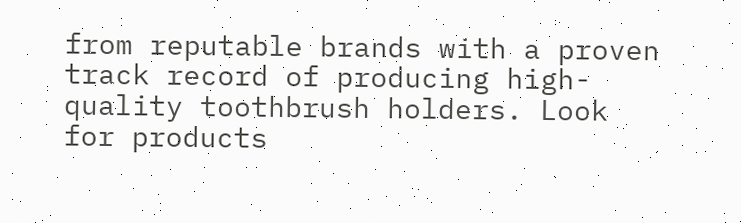from reputable brands with a proven track record of producing high-quality toothbrush holders. Look for products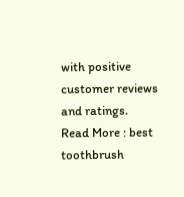with positive customer reviews and ratings.
Read More : best toothbrush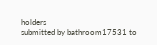holders
submitted by bathroom17531 to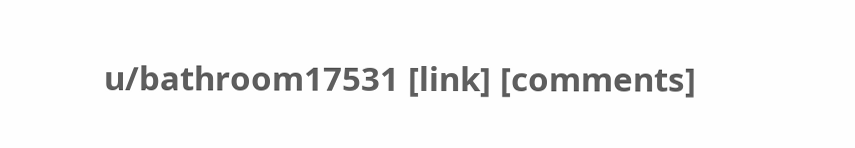u/bathroom17531 [link] [comments]